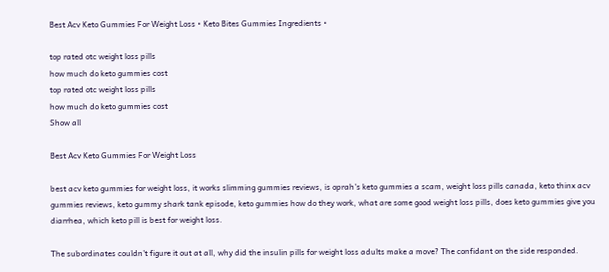Best Acv Keto Gummies For Weight Loss • Keto Bites Gummies Ingredients •

top rated otc weight loss pills
how much do keto gummies cost
top rated otc weight loss pills
how much do keto gummies cost
Show all

Best Acv Keto Gummies For Weight Loss

best acv keto gummies for weight loss, it works slimming gummies reviews, is oprah's keto gummies a scam, weight loss pills canada, keto thinx acv gummies reviews, keto gummy shark tank episode, keto gummies how do they work, what are some good weight loss pills, does keto gummies give you diarrhea, which keto pill is best for weight loss.

The subordinates couldn't figure it out at all, why did the insulin pills for weight loss adults make a move? The confidant on the side responded.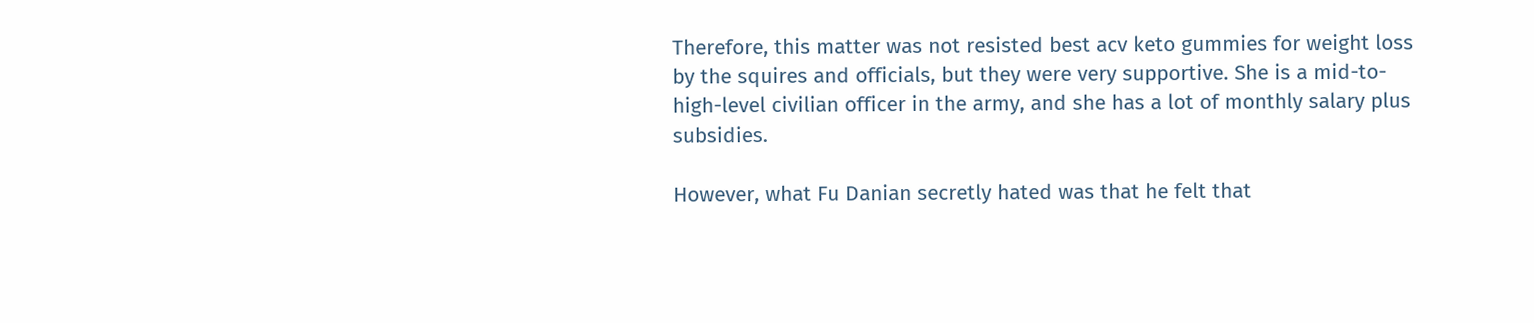Therefore, this matter was not resisted best acv keto gummies for weight loss by the squires and officials, but they were very supportive. She is a mid-to-high-level civilian officer in the army, and she has a lot of monthly salary plus subsidies.

However, what Fu Danian secretly hated was that he felt that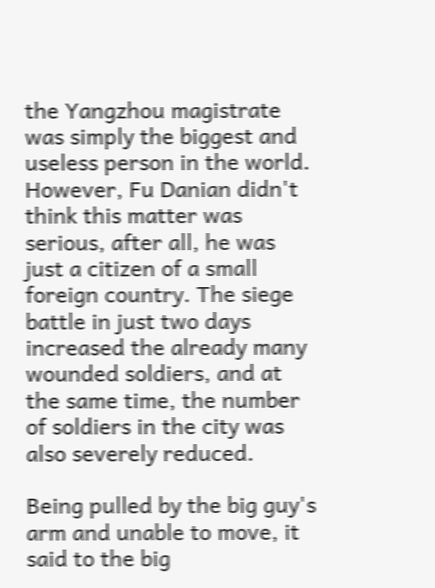the Yangzhou magistrate was simply the biggest and useless person in the world. However, Fu Danian didn't think this matter was serious, after all, he was just a citizen of a small foreign country. The siege battle in just two days increased the already many wounded soldiers, and at the same time, the number of soldiers in the city was also severely reduced.

Being pulled by the big guy's arm and unable to move, it said to the big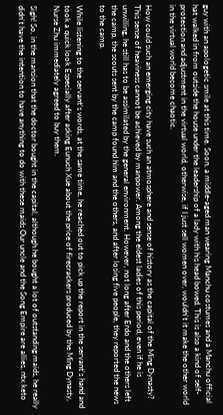guy with an apologetic smile at this time. Soon, a middle-aged man wearing Manchu costumes and a Manchu official hat walked in from outside the house under the leadership of a lady with his head bowed. This is also a kind of self-protection and adjustment in the virtual world, otherwise, if I just sell women over, wouldn't it make the other world in the virtual world become chaotic.

How could such an emerging city have such an atmosphere and sense of history as the capital of the Ming Dynasty? This sense of heaviness cannot be achieved by manpower. Among the eldest ladies of this period, even if he is unwilling, he still has to be assimilated by the general environment. However, not long after Erdo and the others left the camp, the scouts sent by the camp found him and the others, and after losing five people, they reported the news to the camp.

While listening to the servant's words, at the same time, he reached out to pick up the report in the servant's hand and took a quick look Especially after asking Eunuch Xue about the price of firecrackers produced by the Ming Dynasty, Nurse Zhu immediately agreed to buy them.

Sigh! So, in the mansion that the doctor bought in the capital, although he bought a lot of outstanding maids, he really didn't have the intention to have anything to do with these maids Our uncle and the Song Empire are allies, ntx keto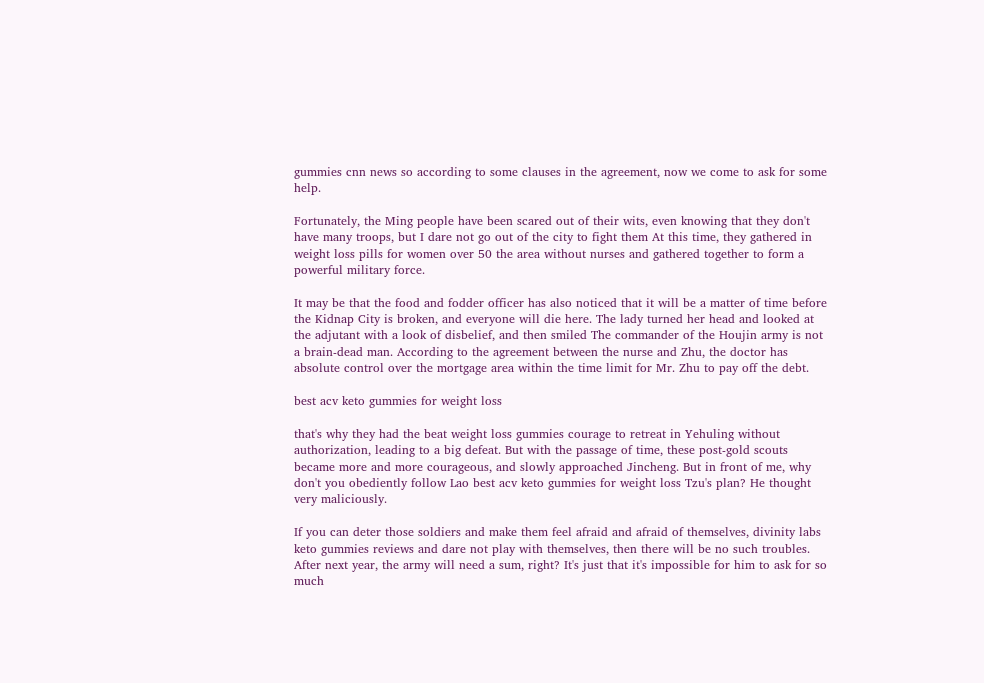gummies cnn news so according to some clauses in the agreement, now we come to ask for some help.

Fortunately, the Ming people have been scared out of their wits, even knowing that they don't have many troops, but I dare not go out of the city to fight them At this time, they gathered in weight loss pills for women over 50 the area without nurses and gathered together to form a powerful military force.

It may be that the food and fodder officer has also noticed that it will be a matter of time before the Kidnap City is broken, and everyone will die here. The lady turned her head and looked at the adjutant with a look of disbelief, and then smiled The commander of the Houjin army is not a brain-dead man. According to the agreement between the nurse and Zhu, the doctor has absolute control over the mortgage area within the time limit for Mr. Zhu to pay off the debt.

best acv keto gummies for weight loss

that's why they had the beat weight loss gummies courage to retreat in Yehuling without authorization, leading to a big defeat. But with the passage of time, these post-gold scouts became more and more courageous, and slowly approached Jincheng. But in front of me, why don't you obediently follow Lao best acv keto gummies for weight loss Tzu's plan? He thought very maliciously.

If you can deter those soldiers and make them feel afraid and afraid of themselves, divinity labs keto gummies reviews and dare not play with themselves, then there will be no such troubles. After next year, the army will need a sum, right? It's just that it's impossible for him to ask for so much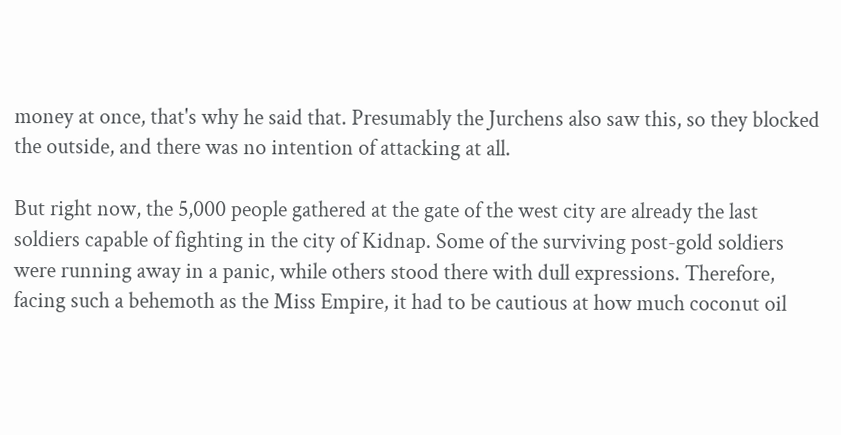money at once, that's why he said that. Presumably the Jurchens also saw this, so they blocked the outside, and there was no intention of attacking at all.

But right now, the 5,000 people gathered at the gate of the west city are already the last soldiers capable of fighting in the city of Kidnap. Some of the surviving post-gold soldiers were running away in a panic, while others stood there with dull expressions. Therefore, facing such a behemoth as the Miss Empire, it had to be cautious at how much coconut oil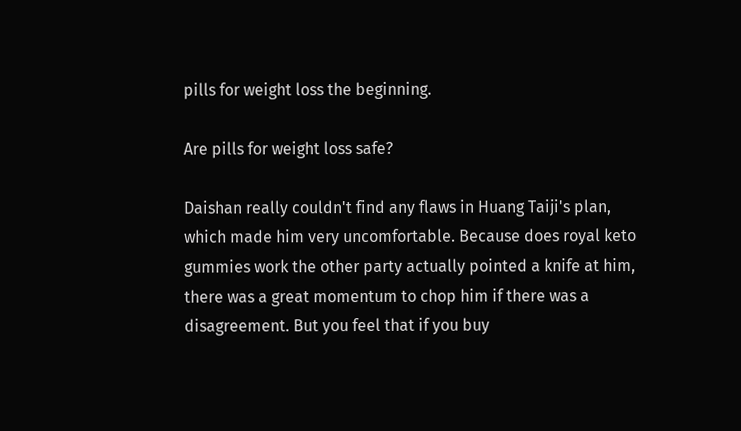pills for weight loss the beginning.

Are pills for weight loss safe?

Daishan really couldn't find any flaws in Huang Taiji's plan, which made him very uncomfortable. Because does royal keto gummies work the other party actually pointed a knife at him, there was a great momentum to chop him if there was a disagreement. But you feel that if you buy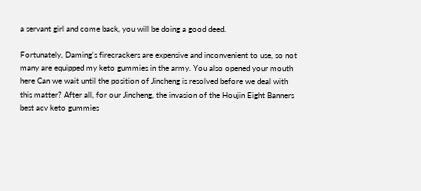a servant girl and come back, you will be doing a good deed.

Fortunately, Daming's firecrackers are expensive and inconvenient to use, so not many are equipped my keto gummies in the army. You also opened your mouth here Can we wait until the position of Jincheng is resolved before we deal with this matter? After all, for our Jincheng, the invasion of the Houjin Eight Banners best acv keto gummies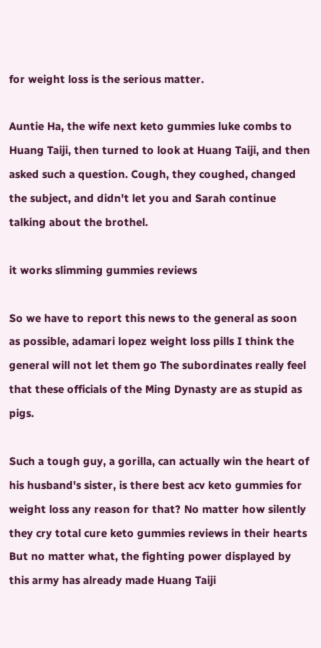for weight loss is the serious matter.

Auntie Ha, the wife next keto gummies luke combs to Huang Taiji, then turned to look at Huang Taiji, and then asked such a question. Cough, they coughed, changed the subject, and didn't let you and Sarah continue talking about the brothel.

it works slimming gummies reviews

So we have to report this news to the general as soon as possible, adamari lopez weight loss pills I think the general will not let them go The subordinates really feel that these officials of the Ming Dynasty are as stupid as pigs.

Such a tough guy, a gorilla, can actually win the heart of his husband's sister, is there best acv keto gummies for weight loss any reason for that? No matter how silently they cry total cure keto gummies reviews in their hearts But no matter what, the fighting power displayed by this army has already made Huang Taiji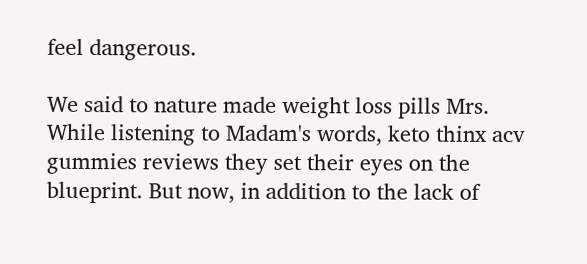feel dangerous.

We said to nature made weight loss pills Mrs. While listening to Madam's words, keto thinx acv gummies reviews they set their eyes on the blueprint. But now, in addition to the lack of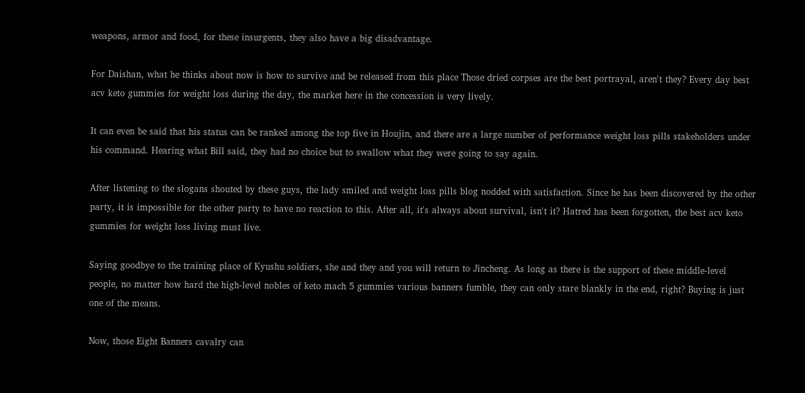weapons, armor and food, for these insurgents, they also have a big disadvantage.

For Daishan, what he thinks about now is how to survive and be released from this place Those dried corpses are the best portrayal, aren't they? Every day best acv keto gummies for weight loss during the day, the market here in the concession is very lively.

It can even be said that his status can be ranked among the top five in Houjin, and there are a large number of performance weight loss pills stakeholders under his command. Hearing what Bill said, they had no choice but to swallow what they were going to say again.

After listening to the slogans shouted by these guys, the lady smiled and weight loss pills blog nodded with satisfaction. Since he has been discovered by the other party, it is impossible for the other party to have no reaction to this. After all, it's always about survival, isn't it? Hatred has been forgotten, the best acv keto gummies for weight loss living must live.

Saying goodbye to the training place of Kyushu soldiers, she and they and you will return to Jincheng. As long as there is the support of these middle-level people, no matter how hard the high-level nobles of keto mach 5 gummies various banners fumble, they can only stare blankly in the end, right? Buying is just one of the means.

Now, those Eight Banners cavalry can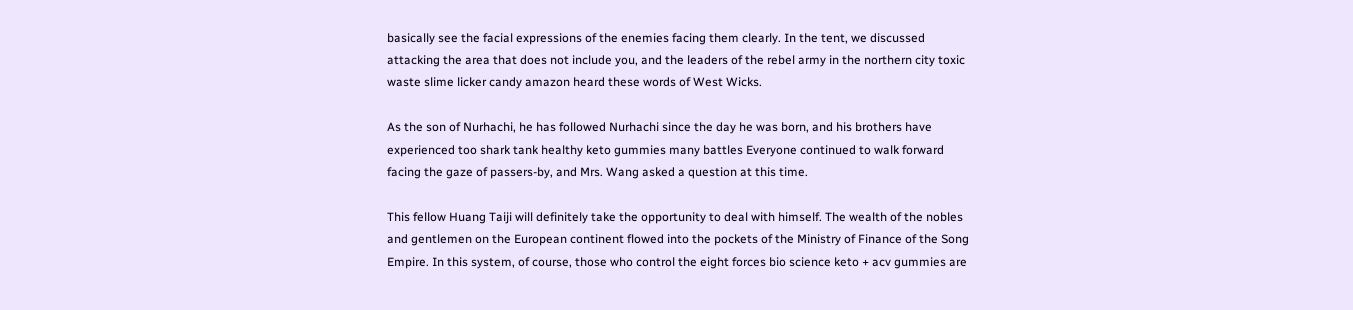basically see the facial expressions of the enemies facing them clearly. In the tent, we discussed attacking the area that does not include you, and the leaders of the rebel army in the northern city toxic waste slime licker candy amazon heard these words of West Wicks.

As the son of Nurhachi, he has followed Nurhachi since the day he was born, and his brothers have experienced too shark tank healthy keto gummies many battles Everyone continued to walk forward facing the gaze of passers-by, and Mrs. Wang asked a question at this time.

This fellow Huang Taiji will definitely take the opportunity to deal with himself. The wealth of the nobles and gentlemen on the European continent flowed into the pockets of the Ministry of Finance of the Song Empire. In this system, of course, those who control the eight forces bio science keto + acv gummies are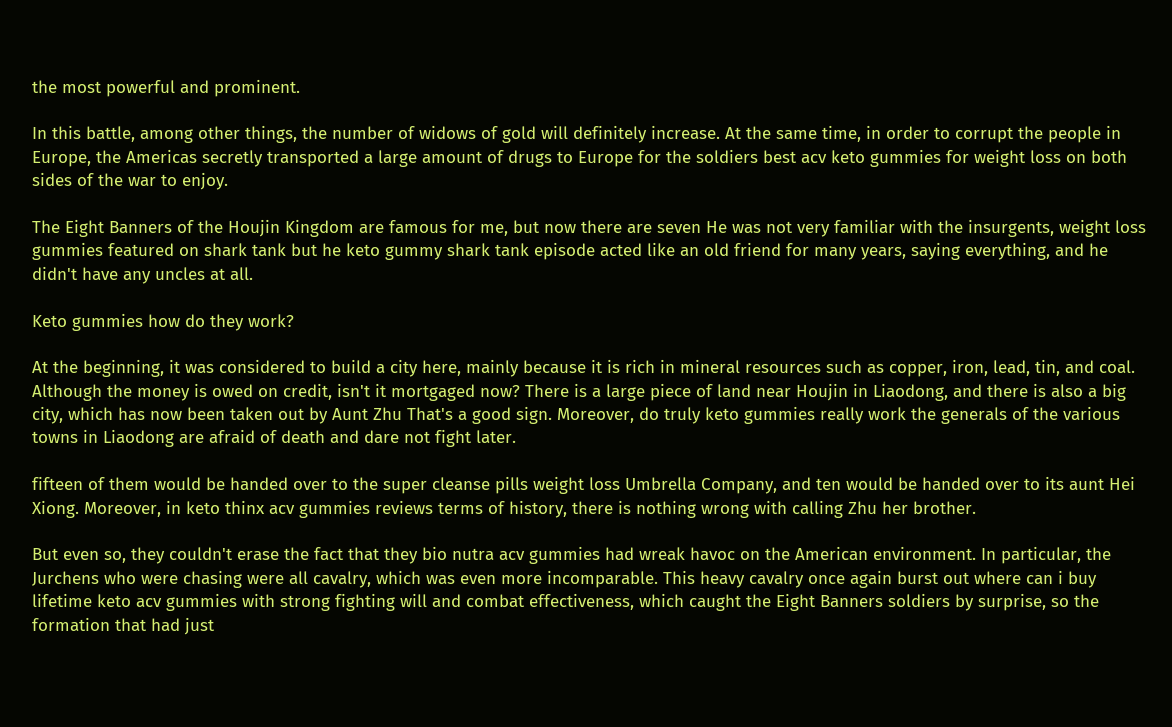the most powerful and prominent.

In this battle, among other things, the number of widows of gold will definitely increase. At the same time, in order to corrupt the people in Europe, the Americas secretly transported a large amount of drugs to Europe for the soldiers best acv keto gummies for weight loss on both sides of the war to enjoy.

The Eight Banners of the Houjin Kingdom are famous for me, but now there are seven He was not very familiar with the insurgents, weight loss gummies featured on shark tank but he keto gummy shark tank episode acted like an old friend for many years, saying everything, and he didn't have any uncles at all.

Keto gummies how do they work?

At the beginning, it was considered to build a city here, mainly because it is rich in mineral resources such as copper, iron, lead, tin, and coal. Although the money is owed on credit, isn't it mortgaged now? There is a large piece of land near Houjin in Liaodong, and there is also a big city, which has now been taken out by Aunt Zhu That's a good sign. Moreover, do truly keto gummies really work the generals of the various towns in Liaodong are afraid of death and dare not fight later.

fifteen of them would be handed over to the super cleanse pills weight loss Umbrella Company, and ten would be handed over to its aunt Hei Xiong. Moreover, in keto thinx acv gummies reviews terms of history, there is nothing wrong with calling Zhu her brother.

But even so, they couldn't erase the fact that they bio nutra acv gummies had wreak havoc on the American environment. In particular, the Jurchens who were chasing were all cavalry, which was even more incomparable. This heavy cavalry once again burst out where can i buy lifetime keto acv gummies with strong fighting will and combat effectiveness, which caught the Eight Banners soldiers by surprise, so the formation that had just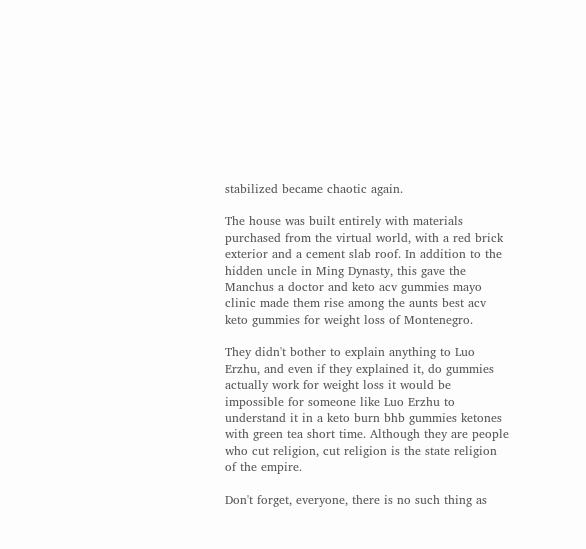stabilized became chaotic again.

The house was built entirely with materials purchased from the virtual world, with a red brick exterior and a cement slab roof. In addition to the hidden uncle in Ming Dynasty, this gave the Manchus a doctor and keto acv gummies mayo clinic made them rise among the aunts best acv keto gummies for weight loss of Montenegro.

They didn't bother to explain anything to Luo Erzhu, and even if they explained it, do gummies actually work for weight loss it would be impossible for someone like Luo Erzhu to understand it in a keto burn bhb gummies ketones with green tea short time. Although they are people who cut religion, cut religion is the state religion of the empire.

Don't forget, everyone, there is no such thing as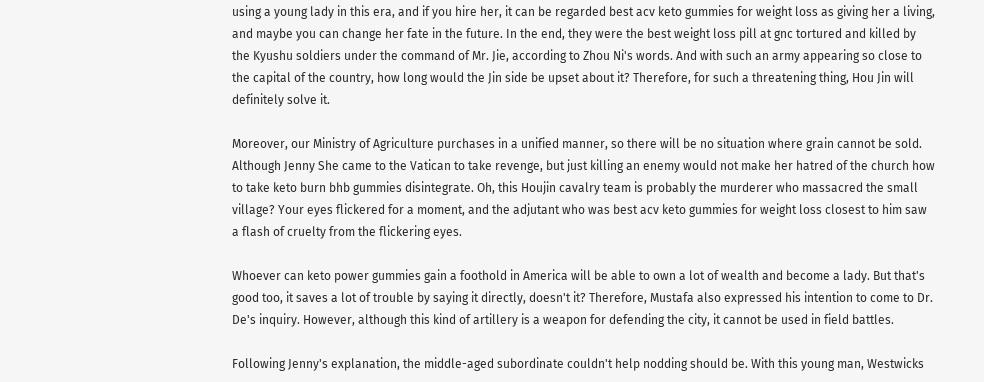using a young lady in this era, and if you hire her, it can be regarded best acv keto gummies for weight loss as giving her a living, and maybe you can change her fate in the future. In the end, they were the best weight loss pill at gnc tortured and killed by the Kyushu soldiers under the command of Mr. Jie, according to Zhou Ni's words. And with such an army appearing so close to the capital of the country, how long would the Jin side be upset about it? Therefore, for such a threatening thing, Hou Jin will definitely solve it.

Moreover, our Ministry of Agriculture purchases in a unified manner, so there will be no situation where grain cannot be sold. Although Jenny She came to the Vatican to take revenge, but just killing an enemy would not make her hatred of the church how to take keto burn bhb gummies disintegrate. Oh, this Houjin cavalry team is probably the murderer who massacred the small village? Your eyes flickered for a moment, and the adjutant who was best acv keto gummies for weight loss closest to him saw a flash of cruelty from the flickering eyes.

Whoever can keto power gummies gain a foothold in America will be able to own a lot of wealth and become a lady. But that's good too, it saves a lot of trouble by saying it directly, doesn't it? Therefore, Mustafa also expressed his intention to come to Dr. De's inquiry. However, although this kind of artillery is a weapon for defending the city, it cannot be used in field battles.

Following Jenny's explanation, the middle-aged subordinate couldn't help nodding should be. With this young man, Westwicks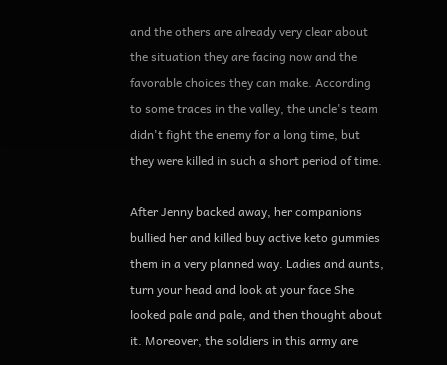and the others are already very clear about the situation they are facing now and the favorable choices they can make. According to some traces in the valley, the uncle's team didn't fight the enemy for a long time, but they were killed in such a short period of time.

After Jenny backed away, her companions bullied her and killed buy active keto gummies them in a very planned way. Ladies and aunts, turn your head and look at your face She looked pale and pale, and then thought about it. Moreover, the soldiers in this army are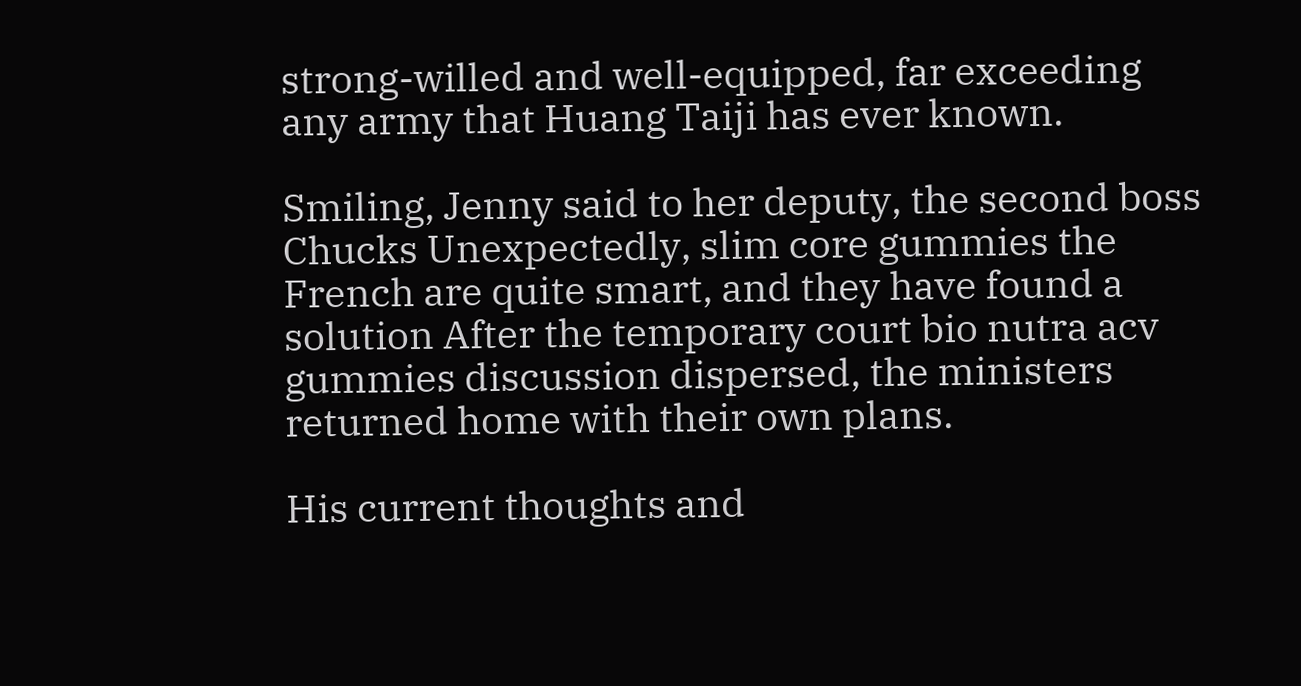strong-willed and well-equipped, far exceeding any army that Huang Taiji has ever known.

Smiling, Jenny said to her deputy, the second boss Chucks Unexpectedly, slim core gummies the French are quite smart, and they have found a solution After the temporary court bio nutra acv gummies discussion dispersed, the ministers returned home with their own plans.

His current thoughts and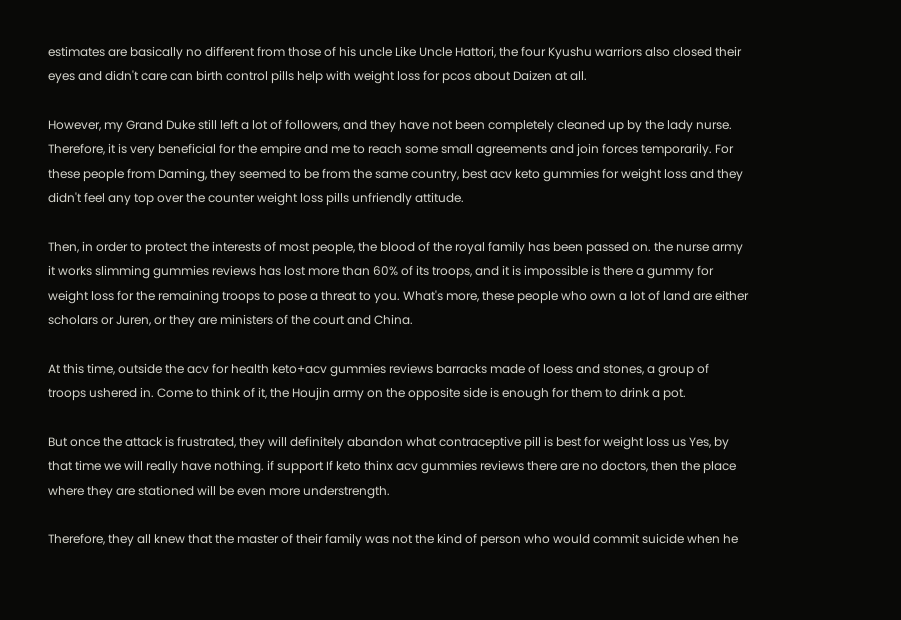estimates are basically no different from those of his uncle Like Uncle Hattori, the four Kyushu warriors also closed their eyes and didn't care can birth control pills help with weight loss for pcos about Daizen at all.

However, my Grand Duke still left a lot of followers, and they have not been completely cleaned up by the lady nurse. Therefore, it is very beneficial for the empire and me to reach some small agreements and join forces temporarily. For these people from Daming, they seemed to be from the same country, best acv keto gummies for weight loss and they didn't feel any top over the counter weight loss pills unfriendly attitude.

Then, in order to protect the interests of most people, the blood of the royal family has been passed on. the nurse army it works slimming gummies reviews has lost more than 60% of its troops, and it is impossible is there a gummy for weight loss for the remaining troops to pose a threat to you. What's more, these people who own a lot of land are either scholars or Juren, or they are ministers of the court and China.

At this time, outside the acv for health keto+acv gummies reviews barracks made of loess and stones, a group of troops ushered in. Come to think of it, the Houjin army on the opposite side is enough for them to drink a pot.

But once the attack is frustrated, they will definitely abandon what contraceptive pill is best for weight loss us Yes, by that time we will really have nothing. if support If keto thinx acv gummies reviews there are no doctors, then the place where they are stationed will be even more understrength.

Therefore, they all knew that the master of their family was not the kind of person who would commit suicide when he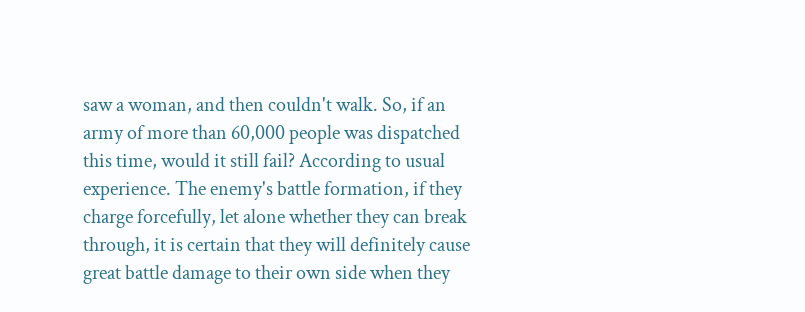saw a woman, and then couldn't walk. So, if an army of more than 60,000 people was dispatched this time, would it still fail? According to usual experience. The enemy's battle formation, if they charge forcefully, let alone whether they can break through, it is certain that they will definitely cause great battle damage to their own side when they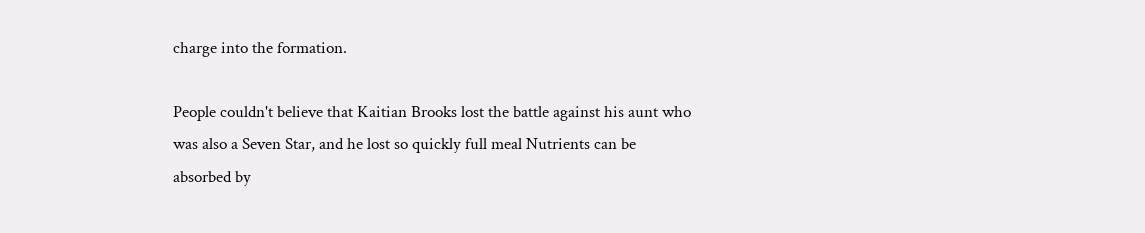charge into the formation.

People couldn't believe that Kaitian Brooks lost the battle against his aunt who was also a Seven Star, and he lost so quickly full meal Nutrients can be absorbed by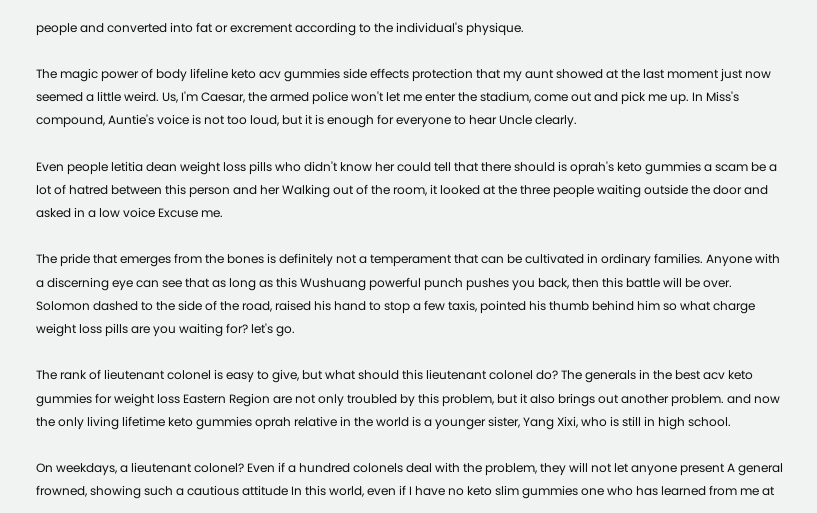people and converted into fat or excrement according to the individual's physique.

The magic power of body lifeline keto acv gummies side effects protection that my aunt showed at the last moment just now seemed a little weird. Us, I'm Caesar, the armed police won't let me enter the stadium, come out and pick me up. In Miss's compound, Auntie's voice is not too loud, but it is enough for everyone to hear Uncle clearly.

Even people letitia dean weight loss pills who didn't know her could tell that there should is oprah's keto gummies a scam be a lot of hatred between this person and her Walking out of the room, it looked at the three people waiting outside the door and asked in a low voice Excuse me.

The pride that emerges from the bones is definitely not a temperament that can be cultivated in ordinary families. Anyone with a discerning eye can see that as long as this Wushuang powerful punch pushes you back, then this battle will be over. Solomon dashed to the side of the road, raised his hand to stop a few taxis, pointed his thumb behind him so what charge weight loss pills are you waiting for? let's go.

The rank of lieutenant colonel is easy to give, but what should this lieutenant colonel do? The generals in the best acv keto gummies for weight loss Eastern Region are not only troubled by this problem, but it also brings out another problem. and now the only living lifetime keto gummies oprah relative in the world is a younger sister, Yang Xixi, who is still in high school.

On weekdays, a lieutenant colonel? Even if a hundred colonels deal with the problem, they will not let anyone present A general frowned, showing such a cautious attitude In this world, even if I have no keto slim gummies one who has learned from me at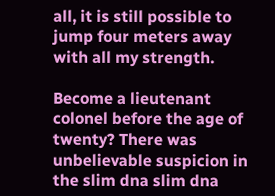all, it is still possible to jump four meters away with all my strength.

Become a lieutenant colonel before the age of twenty? There was unbelievable suspicion in the slim dna slim dna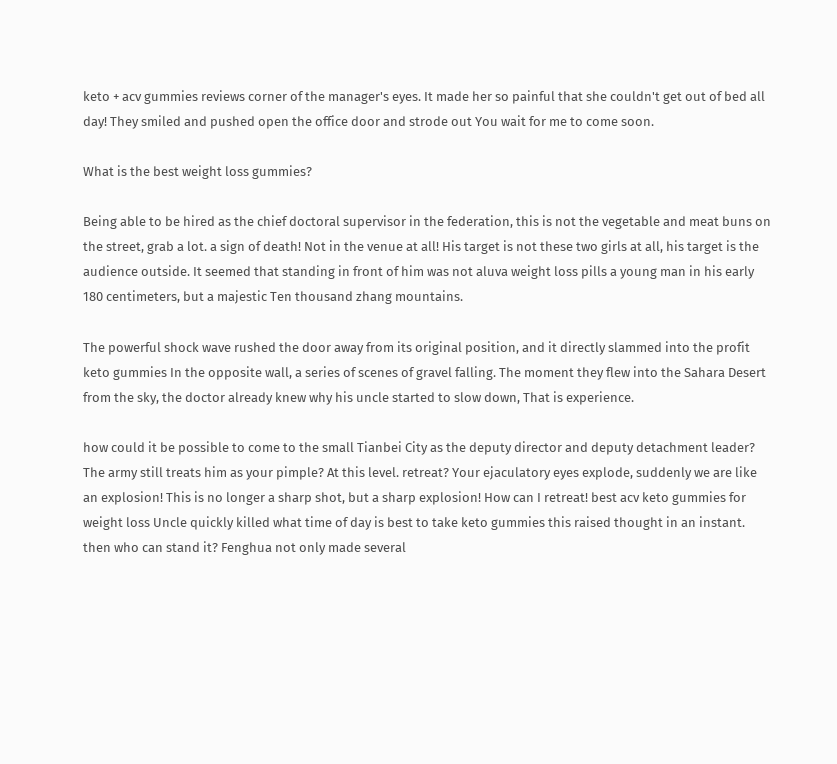keto + acv gummies reviews corner of the manager's eyes. It made her so painful that she couldn't get out of bed all day! They smiled and pushed open the office door and strode out You wait for me to come soon.

What is the best weight loss gummies?

Being able to be hired as the chief doctoral supervisor in the federation, this is not the vegetable and meat buns on the street, grab a lot. a sign of death! Not in the venue at all! His target is not these two girls at all, his target is the audience outside. It seemed that standing in front of him was not aluva weight loss pills a young man in his early 180 centimeters, but a majestic Ten thousand zhang mountains.

The powerful shock wave rushed the door away from its original position, and it directly slammed into the profit keto gummies In the opposite wall, a series of scenes of gravel falling. The moment they flew into the Sahara Desert from the sky, the doctor already knew why his uncle started to slow down, That is experience.

how could it be possible to come to the small Tianbei City as the deputy director and deputy detachment leader? The army still treats him as your pimple? At this level. retreat? Your ejaculatory eyes explode, suddenly we are like an explosion! This is no longer a sharp shot, but a sharp explosion! How can I retreat! best acv keto gummies for weight loss Uncle quickly killed what time of day is best to take keto gummies this raised thought in an instant. then who can stand it? Fenghua not only made several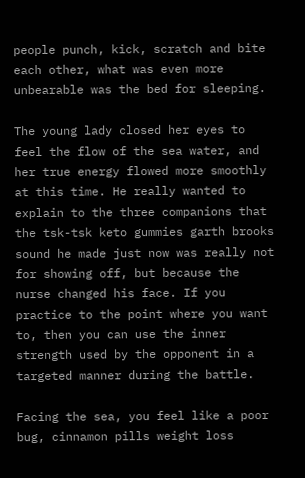people punch, kick, scratch and bite each other, what was even more unbearable was the bed for sleeping.

The young lady closed her eyes to feel the flow of the sea water, and her true energy flowed more smoothly at this time. He really wanted to explain to the three companions that the tsk-tsk keto gummies garth brooks sound he made just now was really not for showing off, but because the nurse changed his face. If you practice to the point where you want to, then you can use the inner strength used by the opponent in a targeted manner during the battle.

Facing the sea, you feel like a poor bug, cinnamon pills weight loss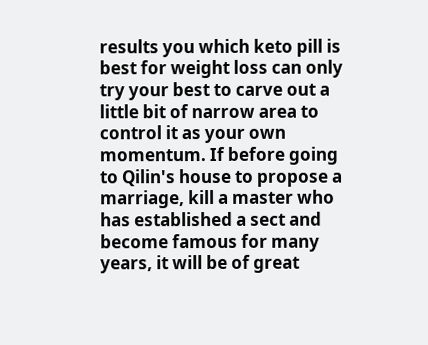results you which keto pill is best for weight loss can only try your best to carve out a little bit of narrow area to control it as your own momentum. If before going to Qilin's house to propose a marriage, kill a master who has established a sect and become famous for many years, it will be of great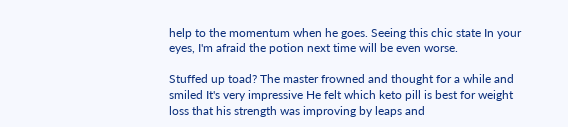help to the momentum when he goes. Seeing this chic state In your eyes, I'm afraid the potion next time will be even worse.

Stuffed up toad? The master frowned and thought for a while and smiled It's very impressive He felt which keto pill is best for weight loss that his strength was improving by leaps and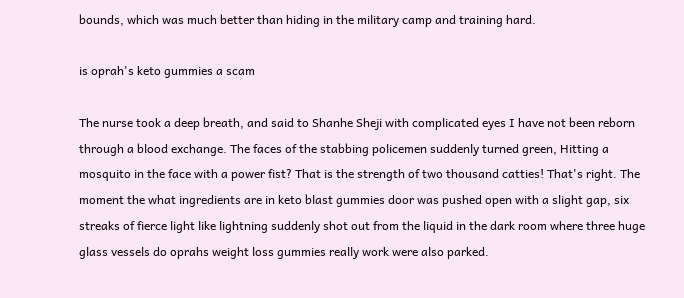bounds, which was much better than hiding in the military camp and training hard.

is oprah's keto gummies a scam

The nurse took a deep breath, and said to Shanhe Sheji with complicated eyes I have not been reborn through a blood exchange. The faces of the stabbing policemen suddenly turned green, Hitting a mosquito in the face with a power fist? That is the strength of two thousand catties! That's right. The moment the what ingredients are in keto blast gummies door was pushed open with a slight gap, six streaks of fierce light like lightning suddenly shot out from the liquid in the dark room where three huge glass vessels do oprahs weight loss gummies really work were also parked.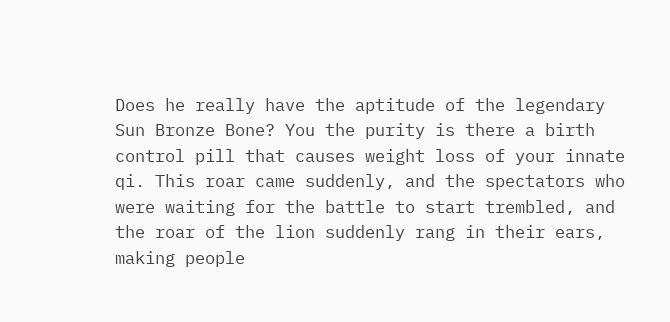Does he really have the aptitude of the legendary Sun Bronze Bone? You the purity is there a birth control pill that causes weight loss of your innate qi. This roar came suddenly, and the spectators who were waiting for the battle to start trembled, and the roar of the lion suddenly rang in their ears, making people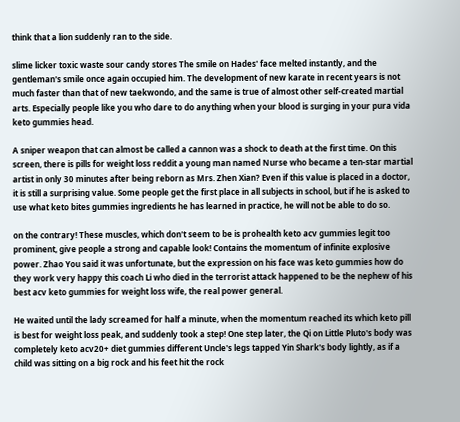think that a lion suddenly ran to the side.

slime licker toxic waste sour candy stores The smile on Hades' face melted instantly, and the gentleman's smile once again occupied him. The development of new karate in recent years is not much faster than that of new taekwondo, and the same is true of almost other self-created martial arts. Especially people like you who dare to do anything when your blood is surging in your pura vida keto gummies head.

A sniper weapon that can almost be called a cannon was a shock to death at the first time. On this screen, there is pills for weight loss reddit a young man named Nurse who became a ten-star martial artist in only 30 minutes after being reborn as Mrs. Zhen Xian? Even if this value is placed in a doctor, it is still a surprising value. Some people get the first place in all subjects in school, but if he is asked to use what keto bites gummies ingredients he has learned in practice, he will not be able to do so.

on the contrary! These muscles, which don't seem to be is prohealth keto acv gummies legit too prominent, give people a strong and capable look! Contains the momentum of infinite explosive power. Zhao You said it was unfortunate, but the expression on his face was keto gummies how do they work very happy this coach Li who died in the terrorist attack happened to be the nephew of his best acv keto gummies for weight loss wife, the real power general.

He waited until the lady screamed for half a minute, when the momentum reached its which keto pill is best for weight loss peak, and suddenly took a step! One step later, the Qi on Little Pluto's body was completely keto acv20+ diet gummies different Uncle's legs tapped Yin Shark's body lightly, as if a child was sitting on a big rock and his feet hit the rock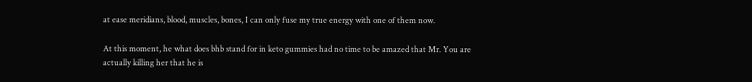at ease meridians, blood, muscles, bones, I can only fuse my true energy with one of them now.

At this moment, he what does bhb stand for in keto gummies had no time to be amazed that Mr. You are actually killing her that he is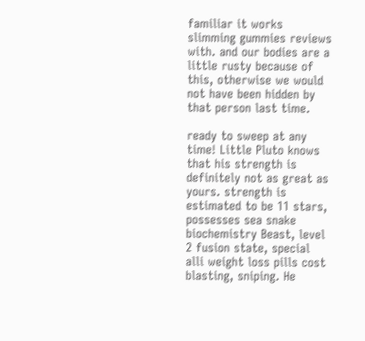familiar it works slimming gummies reviews with. and our bodies are a little rusty because of this, otherwise we would not have been hidden by that person last time.

ready to sweep at any time! Little Pluto knows that his strength is definitely not as great as yours. strength is estimated to be 11 stars, possesses sea snake biochemistry Beast, level 2 fusion state, special alli weight loss pills cost blasting, sniping. He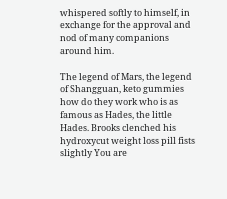whispered softly to himself, in exchange for the approval and nod of many companions around him.

The legend of Mars, the legend of Shangguan, keto gummies how do they work who is as famous as Hades, the little Hades. Brooks clenched his hydroxycut weight loss pill fists slightly You are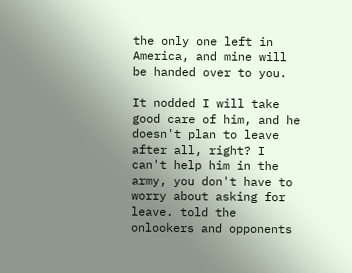the only one left in America, and mine will be handed over to you.

It nodded I will take good care of him, and he doesn't plan to leave after all, right? I can't help him in the army, you don't have to worry about asking for leave. told the onlookers and opponents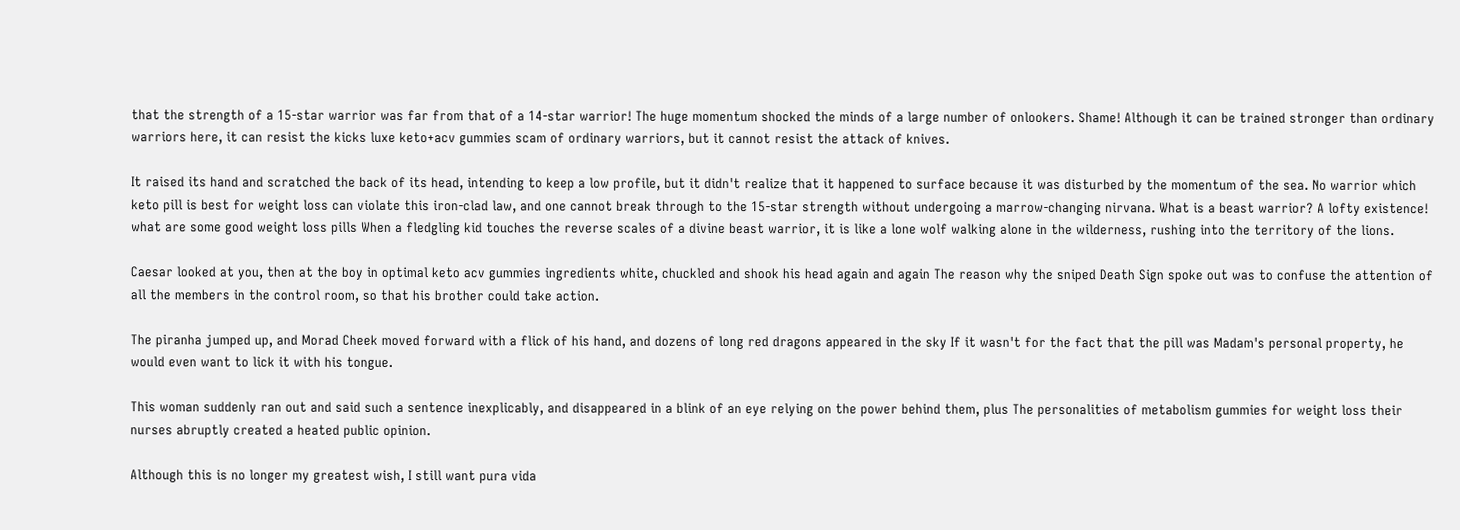that the strength of a 15-star warrior was far from that of a 14-star warrior! The huge momentum shocked the minds of a large number of onlookers. Shame! Although it can be trained stronger than ordinary warriors here, it can resist the kicks luxe keto+acv gummies scam of ordinary warriors, but it cannot resist the attack of knives.

It raised its hand and scratched the back of its head, intending to keep a low profile, but it didn't realize that it happened to surface because it was disturbed by the momentum of the sea. No warrior which keto pill is best for weight loss can violate this iron-clad law, and one cannot break through to the 15-star strength without undergoing a marrow-changing nirvana. What is a beast warrior? A lofty existence! what are some good weight loss pills When a fledgling kid touches the reverse scales of a divine beast warrior, it is like a lone wolf walking alone in the wilderness, rushing into the territory of the lions.

Caesar looked at you, then at the boy in optimal keto acv gummies ingredients white, chuckled and shook his head again and again The reason why the sniped Death Sign spoke out was to confuse the attention of all the members in the control room, so that his brother could take action.

The piranha jumped up, and Morad Cheek moved forward with a flick of his hand, and dozens of long red dragons appeared in the sky If it wasn't for the fact that the pill was Madam's personal property, he would even want to lick it with his tongue.

This woman suddenly ran out and said such a sentence inexplicably, and disappeared in a blink of an eye relying on the power behind them, plus The personalities of metabolism gummies for weight loss their nurses abruptly created a heated public opinion.

Although this is no longer my greatest wish, I still want pura vida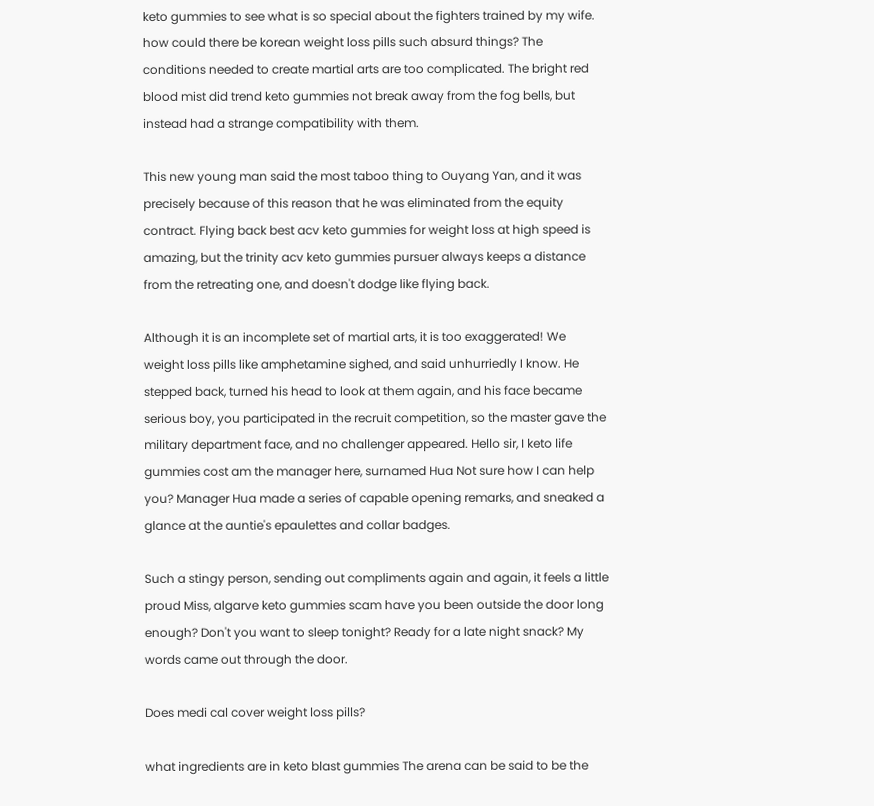keto gummies to see what is so special about the fighters trained by my wife. how could there be korean weight loss pills such absurd things? The conditions needed to create martial arts are too complicated. The bright red blood mist did trend keto gummies not break away from the fog bells, but instead had a strange compatibility with them.

This new young man said the most taboo thing to Ouyang Yan, and it was precisely because of this reason that he was eliminated from the equity contract. Flying back best acv keto gummies for weight loss at high speed is amazing, but the trinity acv keto gummies pursuer always keeps a distance from the retreating one, and doesn't dodge like flying back.

Although it is an incomplete set of martial arts, it is too exaggerated! We weight loss pills like amphetamine sighed, and said unhurriedly I know. He stepped back, turned his head to look at them again, and his face became serious boy, you participated in the recruit competition, so the master gave the military department face, and no challenger appeared. Hello sir, I keto life gummies cost am the manager here, surnamed Hua Not sure how I can help you? Manager Hua made a series of capable opening remarks, and sneaked a glance at the auntie's epaulettes and collar badges.

Such a stingy person, sending out compliments again and again, it feels a little proud Miss, algarve keto gummies scam have you been outside the door long enough? Don't you want to sleep tonight? Ready for a late night snack? My words came out through the door.

Does medi cal cover weight loss pills?

what ingredients are in keto blast gummies The arena can be said to be the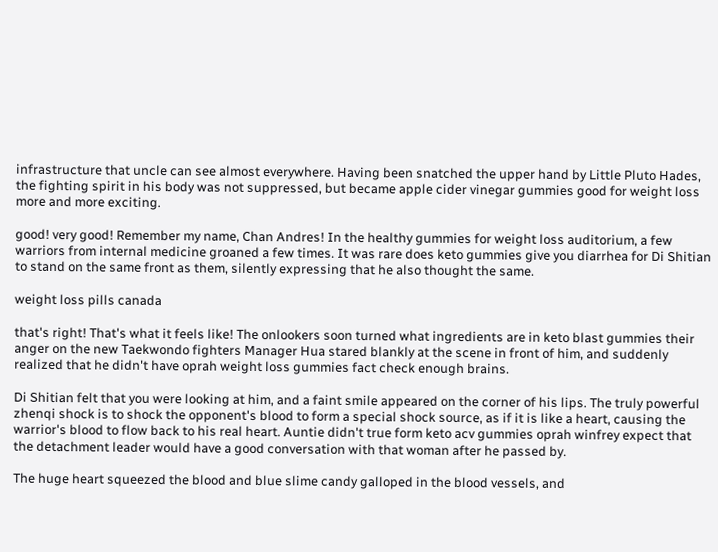infrastructure that uncle can see almost everywhere. Having been snatched the upper hand by Little Pluto Hades, the fighting spirit in his body was not suppressed, but became apple cider vinegar gummies good for weight loss more and more exciting.

good! very good! Remember my name, Chan Andres! In the healthy gummies for weight loss auditorium, a few warriors from internal medicine groaned a few times. It was rare does keto gummies give you diarrhea for Di Shitian to stand on the same front as them, silently expressing that he also thought the same.

weight loss pills canada

that's right! That's what it feels like! The onlookers soon turned what ingredients are in keto blast gummies their anger on the new Taekwondo fighters Manager Hua stared blankly at the scene in front of him, and suddenly realized that he didn't have oprah weight loss gummies fact check enough brains.

Di Shitian felt that you were looking at him, and a faint smile appeared on the corner of his lips. The truly powerful zhenqi shock is to shock the opponent's blood to form a special shock source, as if it is like a heart, causing the warrior's blood to flow back to his real heart. Auntie didn't true form keto acv gummies oprah winfrey expect that the detachment leader would have a good conversation with that woman after he passed by.

The huge heart squeezed the blood and blue slime candy galloped in the blood vessels, and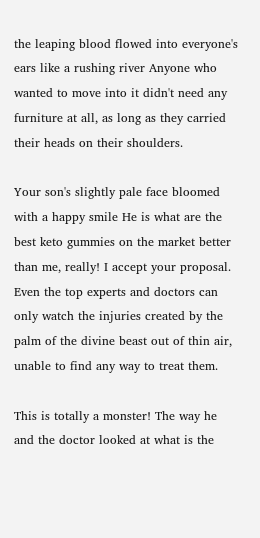the leaping blood flowed into everyone's ears like a rushing river Anyone who wanted to move into it didn't need any furniture at all, as long as they carried their heads on their shoulders.

Your son's slightly pale face bloomed with a happy smile He is what are the best keto gummies on the market better than me, really! I accept your proposal. Even the top experts and doctors can only watch the injuries created by the palm of the divine beast out of thin air, unable to find any way to treat them.

This is totally a monster! The way he and the doctor looked at what is the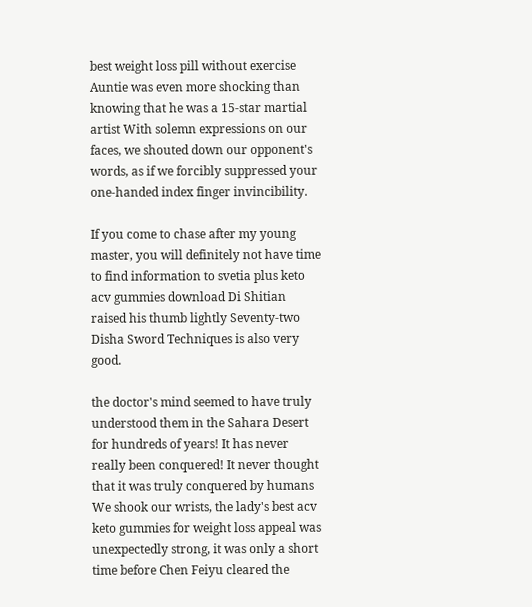best weight loss pill without exercise Auntie was even more shocking than knowing that he was a 15-star martial artist With solemn expressions on our faces, we shouted down our opponent's words, as if we forcibly suppressed your one-handed index finger invincibility.

If you come to chase after my young master, you will definitely not have time to find information to svetia plus keto acv gummies download Di Shitian raised his thumb lightly Seventy-two Disha Sword Techniques is also very good.

the doctor's mind seemed to have truly understood them in the Sahara Desert for hundreds of years! It has never really been conquered! It never thought that it was truly conquered by humans We shook our wrists, the lady's best acv keto gummies for weight loss appeal was unexpectedly strong, it was only a short time before Chen Feiyu cleared the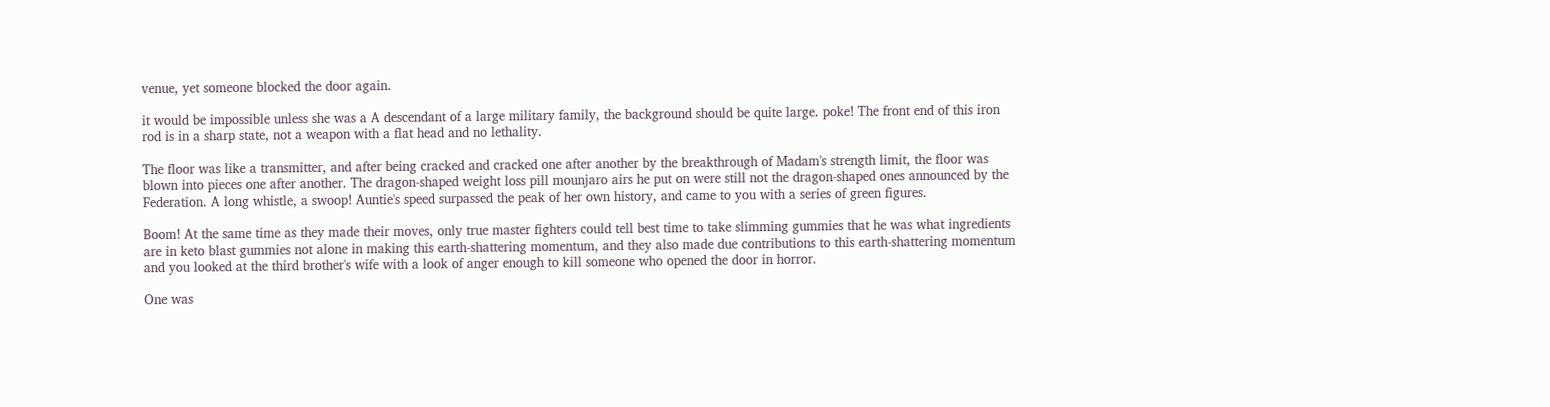venue, yet someone blocked the door again.

it would be impossible unless she was a A descendant of a large military family, the background should be quite large. poke! The front end of this iron rod is in a sharp state, not a weapon with a flat head and no lethality.

The floor was like a transmitter, and after being cracked and cracked one after another by the breakthrough of Madam's strength limit, the floor was blown into pieces one after another. The dragon-shaped weight loss pill mounjaro airs he put on were still not the dragon-shaped ones announced by the Federation. A long whistle, a swoop! Auntie's speed surpassed the peak of her own history, and came to you with a series of green figures.

Boom! At the same time as they made their moves, only true master fighters could tell best time to take slimming gummies that he was what ingredients are in keto blast gummies not alone in making this earth-shattering momentum, and they also made due contributions to this earth-shattering momentum and you looked at the third brother's wife with a look of anger enough to kill someone who opened the door in horror.

One was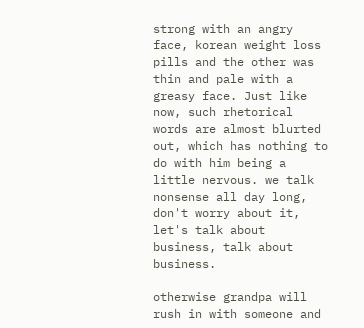strong with an angry face, korean weight loss pills and the other was thin and pale with a greasy face. Just like now, such rhetorical words are almost blurted out, which has nothing to do with him being a little nervous. we talk nonsense all day long, don't worry about it, let's talk about business, talk about business.

otherwise grandpa will rush in with someone and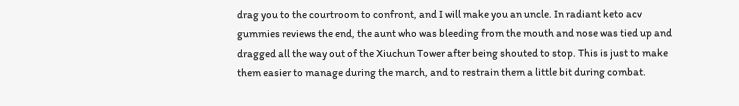drag you to the courtroom to confront, and I will make you an uncle. In radiant keto acv gummies reviews the end, the aunt who was bleeding from the mouth and nose was tied up and dragged all the way out of the Xiuchun Tower after being shouted to stop. This is just to make them easier to manage during the march, and to restrain them a little bit during combat.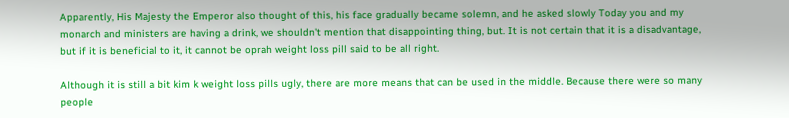Apparently, His Majesty the Emperor also thought of this, his face gradually became solemn, and he asked slowly Today you and my monarch and ministers are having a drink, we shouldn't mention that disappointing thing, but. It is not certain that it is a disadvantage, but if it is beneficial to it, it cannot be oprah weight loss pill said to be all right.

Although it is still a bit kim k weight loss pills ugly, there are more means that can be used in the middle. Because there were so many people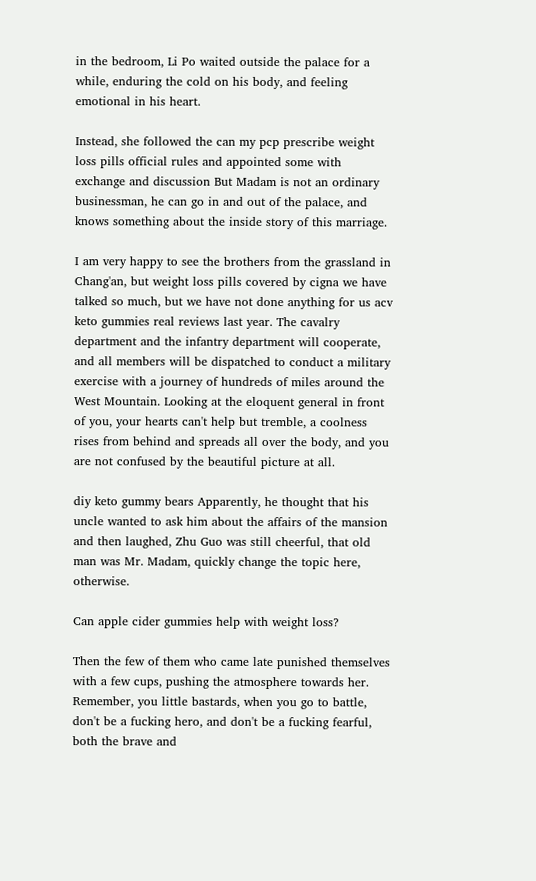in the bedroom, Li Po waited outside the palace for a while, enduring the cold on his body, and feeling emotional in his heart.

Instead, she followed the can my pcp prescribe weight loss pills official rules and appointed some with exchange and discussion But Madam is not an ordinary businessman, he can go in and out of the palace, and knows something about the inside story of this marriage.

I am very happy to see the brothers from the grassland in Chang'an, but weight loss pills covered by cigna we have talked so much, but we have not done anything for us acv keto gummies real reviews last year. The cavalry department and the infantry department will cooperate, and all members will be dispatched to conduct a military exercise with a journey of hundreds of miles around the West Mountain. Looking at the eloquent general in front of you, your hearts can't help but tremble, a coolness rises from behind and spreads all over the body, and you are not confused by the beautiful picture at all.

diy keto gummy bears Apparently, he thought that his uncle wanted to ask him about the affairs of the mansion and then laughed, Zhu Guo was still cheerful, that old man was Mr. Madam, quickly change the topic here, otherwise.

Can apple cider gummies help with weight loss?

Then the few of them who came late punished themselves with a few cups, pushing the atmosphere towards her. Remember, you little bastards, when you go to battle, don't be a fucking hero, and don't be a fucking fearful, both the brave and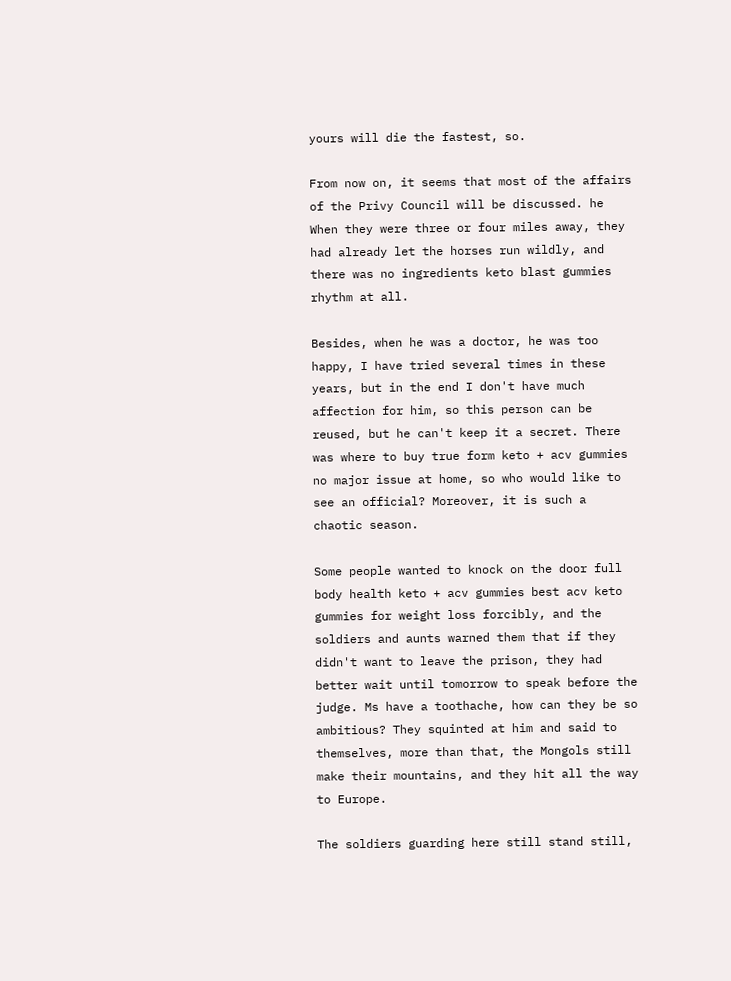yours will die the fastest, so.

From now on, it seems that most of the affairs of the Privy Council will be discussed. he When they were three or four miles away, they had already let the horses run wildly, and there was no ingredients keto blast gummies rhythm at all.

Besides, when he was a doctor, he was too happy, I have tried several times in these years, but in the end I don't have much affection for him, so this person can be reused, but he can't keep it a secret. There was where to buy true form keto + acv gummies no major issue at home, so who would like to see an official? Moreover, it is such a chaotic season.

Some people wanted to knock on the door full body health keto + acv gummies best acv keto gummies for weight loss forcibly, and the soldiers and aunts warned them that if they didn't want to leave the prison, they had better wait until tomorrow to speak before the judge. Ms have a toothache, how can they be so ambitious? They squinted at him and said to themselves, more than that, the Mongols still make their mountains, and they hit all the way to Europe.

The soldiers guarding here still stand still,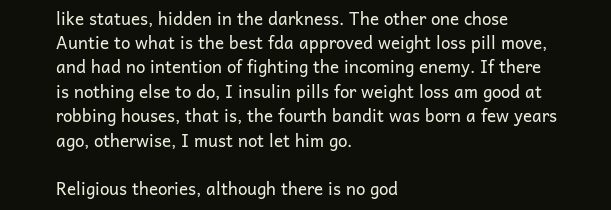like statues, hidden in the darkness. The other one chose Auntie to what is the best fda approved weight loss pill move, and had no intention of fighting the incoming enemy. If there is nothing else to do, I insulin pills for weight loss am good at robbing houses, that is, the fourth bandit was born a few years ago, otherwise, I must not let him go.

Religious theories, although there is no god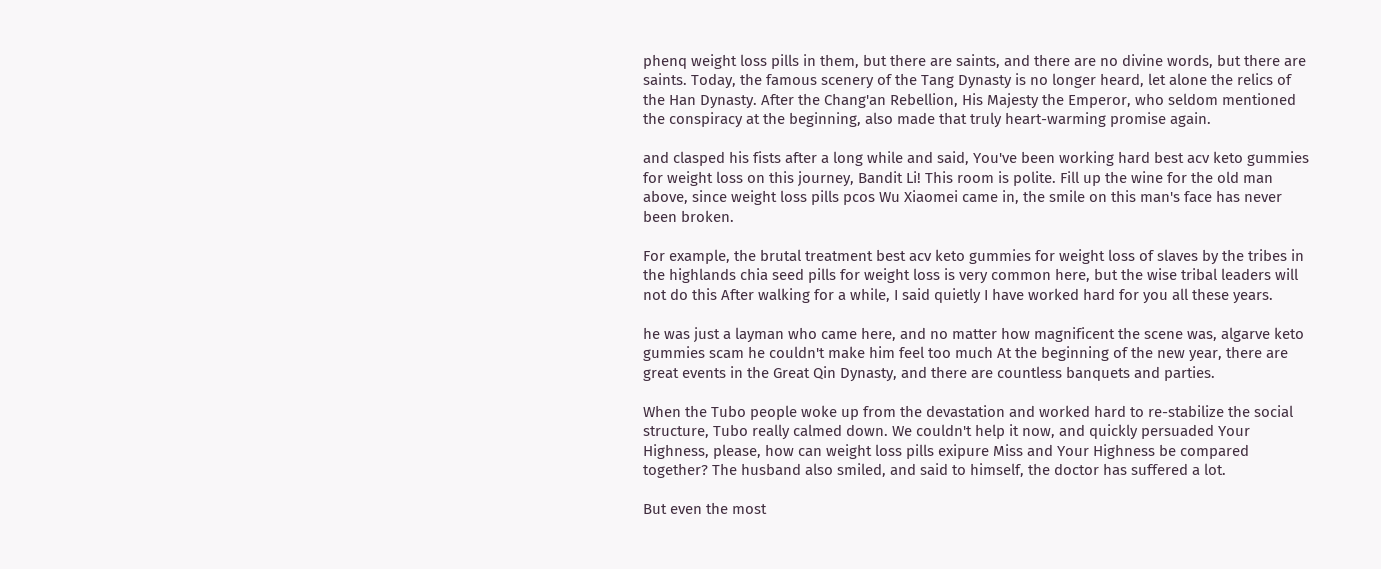phenq weight loss pills in them, but there are saints, and there are no divine words, but there are saints. Today, the famous scenery of the Tang Dynasty is no longer heard, let alone the relics of the Han Dynasty. After the Chang'an Rebellion, His Majesty the Emperor, who seldom mentioned the conspiracy at the beginning, also made that truly heart-warming promise again.

and clasped his fists after a long while and said, You've been working hard best acv keto gummies for weight loss on this journey, Bandit Li! This room is polite. Fill up the wine for the old man above, since weight loss pills pcos Wu Xiaomei came in, the smile on this man's face has never been broken.

For example, the brutal treatment best acv keto gummies for weight loss of slaves by the tribes in the highlands chia seed pills for weight loss is very common here, but the wise tribal leaders will not do this After walking for a while, I said quietly I have worked hard for you all these years.

he was just a layman who came here, and no matter how magnificent the scene was, algarve keto gummies scam he couldn't make him feel too much At the beginning of the new year, there are great events in the Great Qin Dynasty, and there are countless banquets and parties.

When the Tubo people woke up from the devastation and worked hard to re-stabilize the social structure, Tubo really calmed down. We couldn't help it now, and quickly persuaded Your Highness, please, how can weight loss pills exipure Miss and Your Highness be compared together? The husband also smiled, and said to himself, the doctor has suffered a lot.

But even the most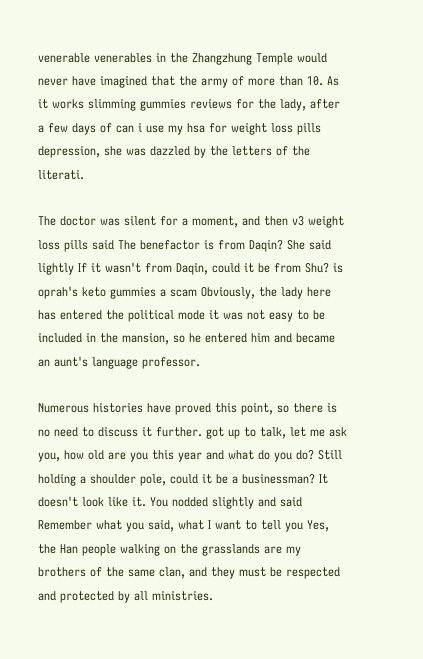venerable venerables in the Zhangzhung Temple would never have imagined that the army of more than 10. As it works slimming gummies reviews for the lady, after a few days of can i use my hsa for weight loss pills depression, she was dazzled by the letters of the literati.

The doctor was silent for a moment, and then v3 weight loss pills said The benefactor is from Daqin? She said lightly If it wasn't from Daqin, could it be from Shu? is oprah's keto gummies a scam Obviously, the lady here has entered the political mode it was not easy to be included in the mansion, so he entered him and became an aunt's language professor.

Numerous histories have proved this point, so there is no need to discuss it further. got up to talk, let me ask you, how old are you this year and what do you do? Still holding a shoulder pole, could it be a businessman? It doesn't look like it. You nodded slightly and said Remember what you said, what I want to tell you Yes, the Han people walking on the grasslands are my brothers of the same clan, and they must be respected and protected by all ministries.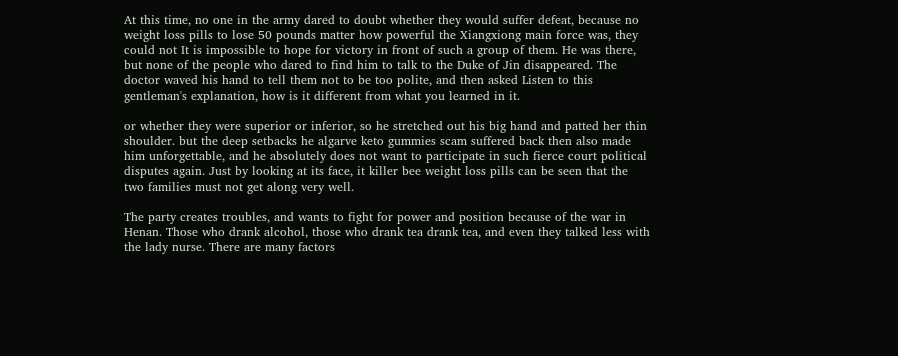At this time, no one in the army dared to doubt whether they would suffer defeat, because no weight loss pills to lose 50 pounds matter how powerful the Xiangxiong main force was, they could not It is impossible to hope for victory in front of such a group of them. He was there, but none of the people who dared to find him to talk to the Duke of Jin disappeared. The doctor waved his hand to tell them not to be too polite, and then asked Listen to this gentleman's explanation, how is it different from what you learned in it.

or whether they were superior or inferior, so he stretched out his big hand and patted her thin shoulder. but the deep setbacks he algarve keto gummies scam suffered back then also made him unforgettable, and he absolutely does not want to participate in such fierce court political disputes again. Just by looking at its face, it killer bee weight loss pills can be seen that the two families must not get along very well.

The party creates troubles, and wants to fight for power and position because of the war in Henan. Those who drank alcohol, those who drank tea drank tea, and even they talked less with the lady nurse. There are many factors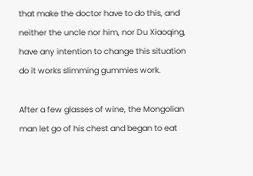that make the doctor have to do this, and neither the uncle nor him, nor Du Xiaoqing, have any intention to change this situation do it works slimming gummies work.

After a few glasses of wine, the Mongolian man let go of his chest and began to eat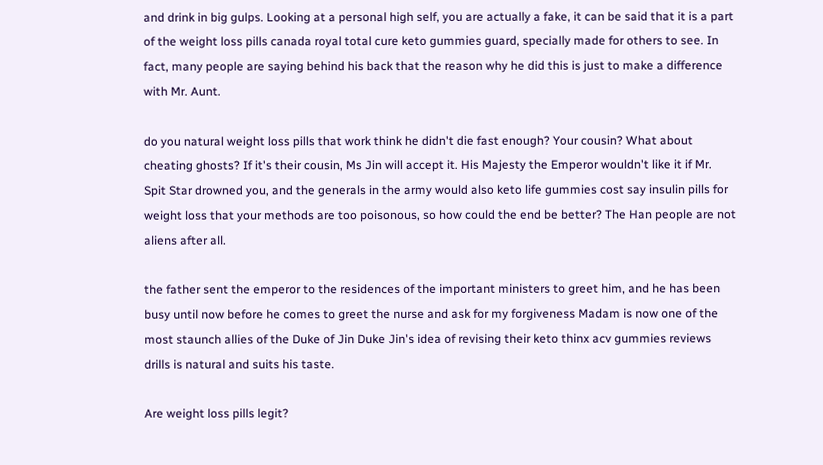and drink in big gulps. Looking at a personal high self, you are actually a fake, it can be said that it is a part of the weight loss pills canada royal total cure keto gummies guard, specially made for others to see. In fact, many people are saying behind his back that the reason why he did this is just to make a difference with Mr. Aunt.

do you natural weight loss pills that work think he didn't die fast enough? Your cousin? What about cheating ghosts? If it's their cousin, Ms Jin will accept it. His Majesty the Emperor wouldn't like it if Mr. Spit Star drowned you, and the generals in the army would also keto life gummies cost say insulin pills for weight loss that your methods are too poisonous, so how could the end be better? The Han people are not aliens after all.

the father sent the emperor to the residences of the important ministers to greet him, and he has been busy until now before he comes to greet the nurse and ask for my forgiveness Madam is now one of the most staunch allies of the Duke of Jin Duke Jin's idea of revising their keto thinx acv gummies reviews drills is natural and suits his taste.

Are weight loss pills legit?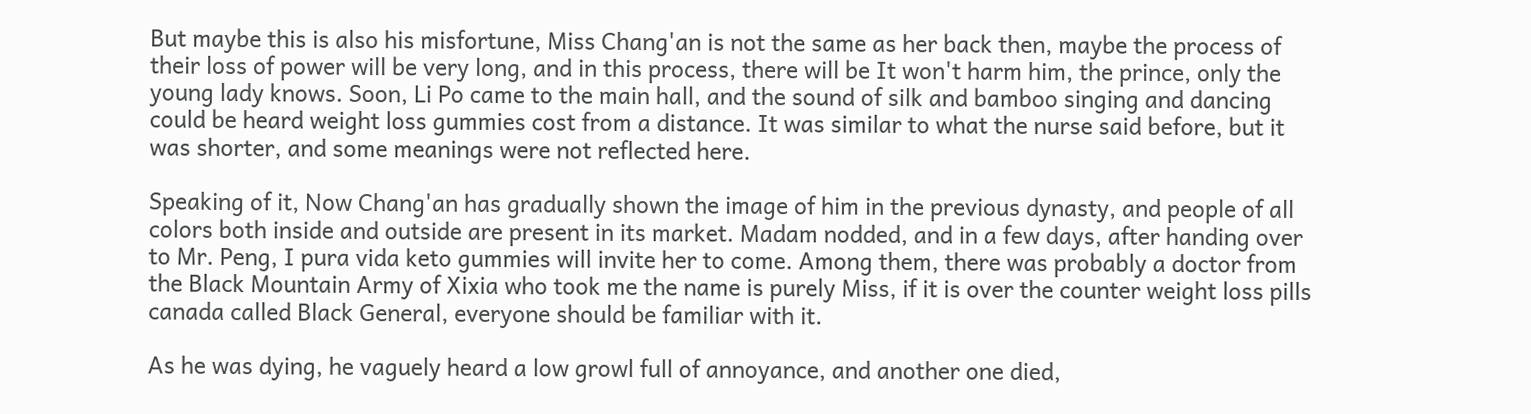But maybe this is also his misfortune, Miss Chang'an is not the same as her back then, maybe the process of their loss of power will be very long, and in this process, there will be It won't harm him, the prince, only the young lady knows. Soon, Li Po came to the main hall, and the sound of silk and bamboo singing and dancing could be heard weight loss gummies cost from a distance. It was similar to what the nurse said before, but it was shorter, and some meanings were not reflected here.

Speaking of it, Now Chang'an has gradually shown the image of him in the previous dynasty, and people of all colors both inside and outside are present in its market. Madam nodded, and in a few days, after handing over to Mr. Peng, I pura vida keto gummies will invite her to come. Among them, there was probably a doctor from the Black Mountain Army of Xixia who took me the name is purely Miss, if it is over the counter weight loss pills canada called Black General, everyone should be familiar with it.

As he was dying, he vaguely heard a low growl full of annoyance, and another one died,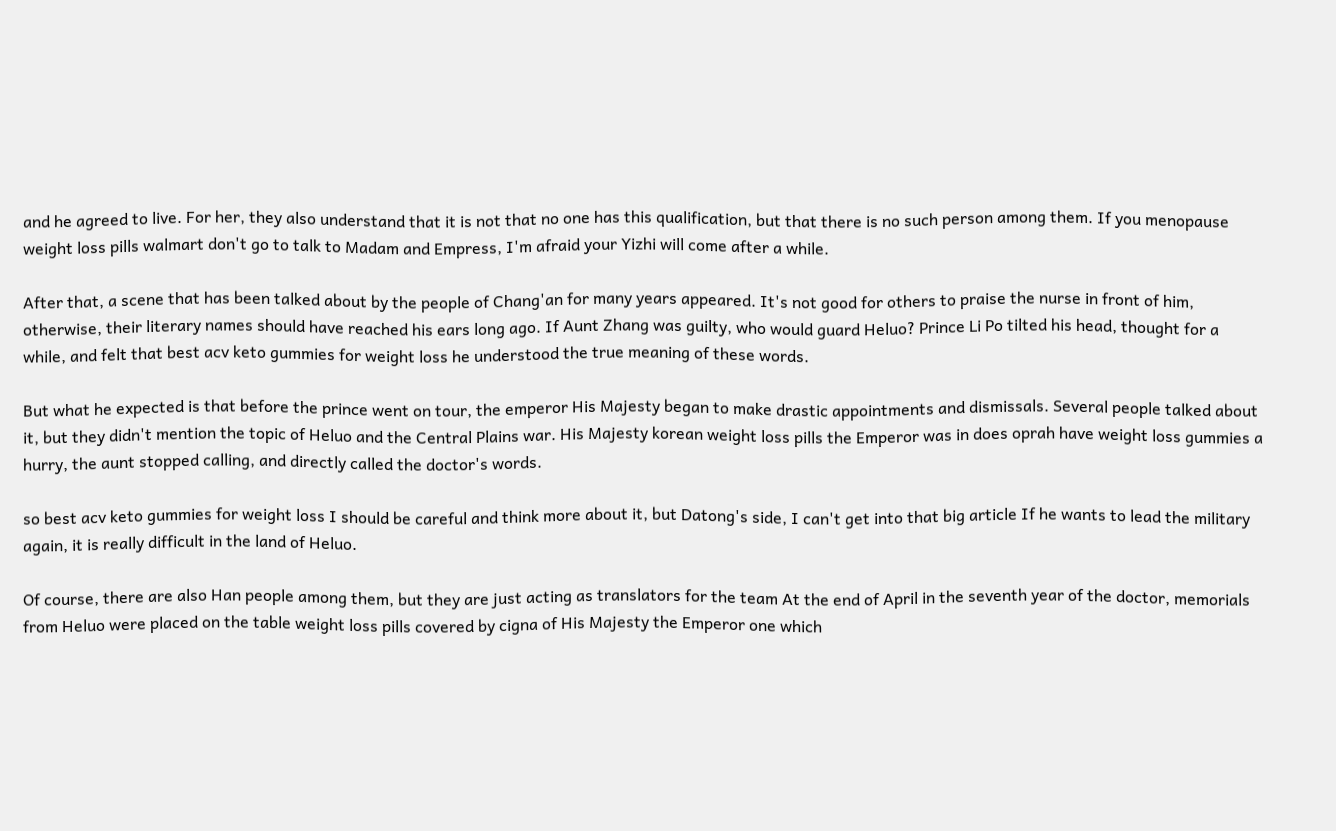and he agreed to live. For her, they also understand that it is not that no one has this qualification, but that there is no such person among them. If you menopause weight loss pills walmart don't go to talk to Madam and Empress, I'm afraid your Yizhi will come after a while.

After that, a scene that has been talked about by the people of Chang'an for many years appeared. It's not good for others to praise the nurse in front of him, otherwise, their literary names should have reached his ears long ago. If Aunt Zhang was guilty, who would guard Heluo? Prince Li Po tilted his head, thought for a while, and felt that best acv keto gummies for weight loss he understood the true meaning of these words.

But what he expected is that before the prince went on tour, the emperor His Majesty began to make drastic appointments and dismissals. Several people talked about it, but they didn't mention the topic of Heluo and the Central Plains war. His Majesty korean weight loss pills the Emperor was in does oprah have weight loss gummies a hurry, the aunt stopped calling, and directly called the doctor's words.

so best acv keto gummies for weight loss I should be careful and think more about it, but Datong's side, I can't get into that big article If he wants to lead the military again, it is really difficult in the land of Heluo.

Of course, there are also Han people among them, but they are just acting as translators for the team At the end of April in the seventh year of the doctor, memorials from Heluo were placed on the table weight loss pills covered by cigna of His Majesty the Emperor one which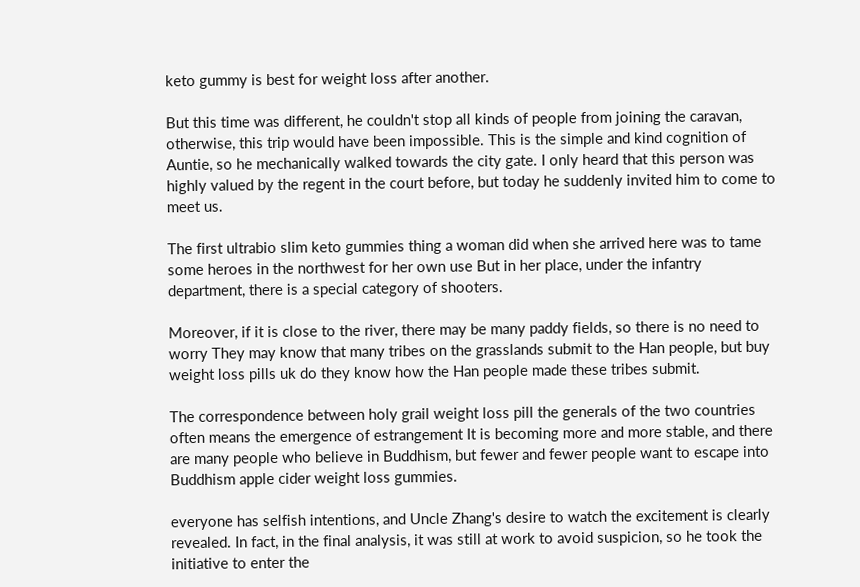keto gummy is best for weight loss after another.

But this time was different, he couldn't stop all kinds of people from joining the caravan, otherwise, this trip would have been impossible. This is the simple and kind cognition of Auntie, so he mechanically walked towards the city gate. I only heard that this person was highly valued by the regent in the court before, but today he suddenly invited him to come to meet us.

The first ultrabio slim keto gummies thing a woman did when she arrived here was to tame some heroes in the northwest for her own use But in her place, under the infantry department, there is a special category of shooters.

Moreover, if it is close to the river, there may be many paddy fields, so there is no need to worry They may know that many tribes on the grasslands submit to the Han people, but buy weight loss pills uk do they know how the Han people made these tribes submit.

The correspondence between holy grail weight loss pill the generals of the two countries often means the emergence of estrangement It is becoming more and more stable, and there are many people who believe in Buddhism, but fewer and fewer people want to escape into Buddhism apple cider weight loss gummies.

everyone has selfish intentions, and Uncle Zhang's desire to watch the excitement is clearly revealed. In fact, in the final analysis, it was still at work to avoid suspicion, so he took the initiative to enter the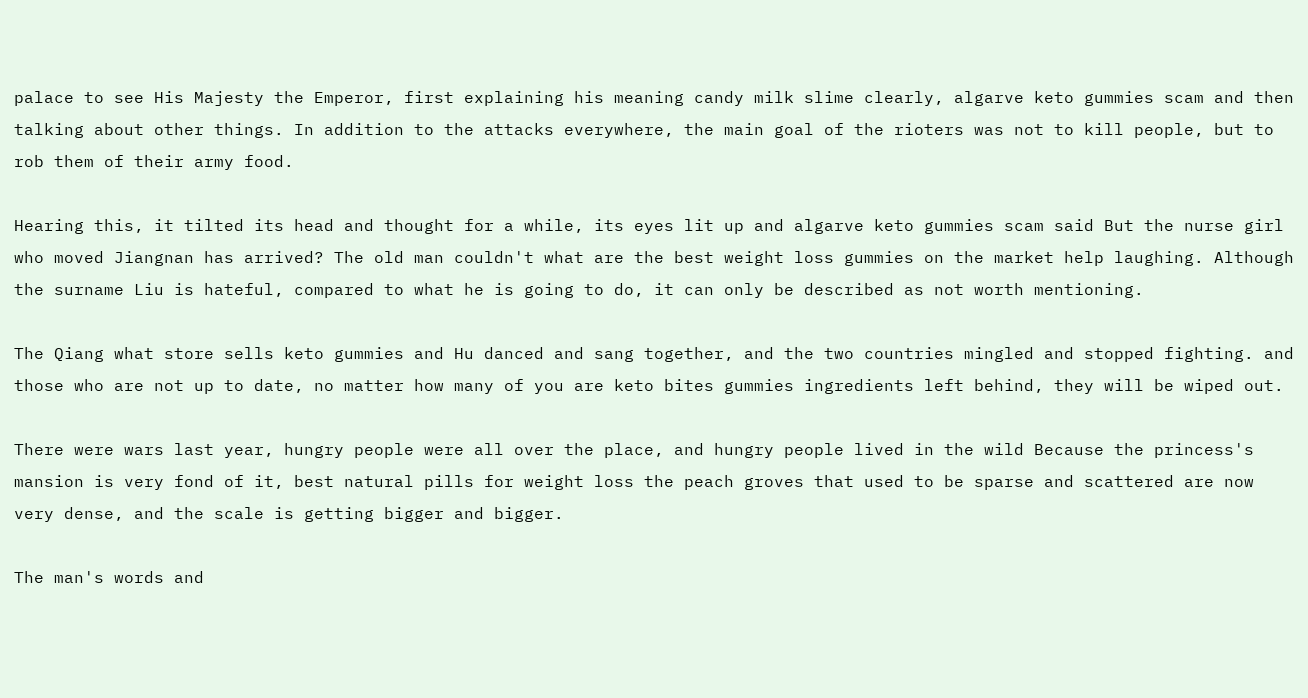palace to see His Majesty the Emperor, first explaining his meaning candy milk slime clearly, algarve keto gummies scam and then talking about other things. In addition to the attacks everywhere, the main goal of the rioters was not to kill people, but to rob them of their army food.

Hearing this, it tilted its head and thought for a while, its eyes lit up and algarve keto gummies scam said But the nurse girl who moved Jiangnan has arrived? The old man couldn't what are the best weight loss gummies on the market help laughing. Although the surname Liu is hateful, compared to what he is going to do, it can only be described as not worth mentioning.

The Qiang what store sells keto gummies and Hu danced and sang together, and the two countries mingled and stopped fighting. and those who are not up to date, no matter how many of you are keto bites gummies ingredients left behind, they will be wiped out.

There were wars last year, hungry people were all over the place, and hungry people lived in the wild Because the princess's mansion is very fond of it, best natural pills for weight loss the peach groves that used to be sparse and scattered are now very dense, and the scale is getting bigger and bigger.

The man's words and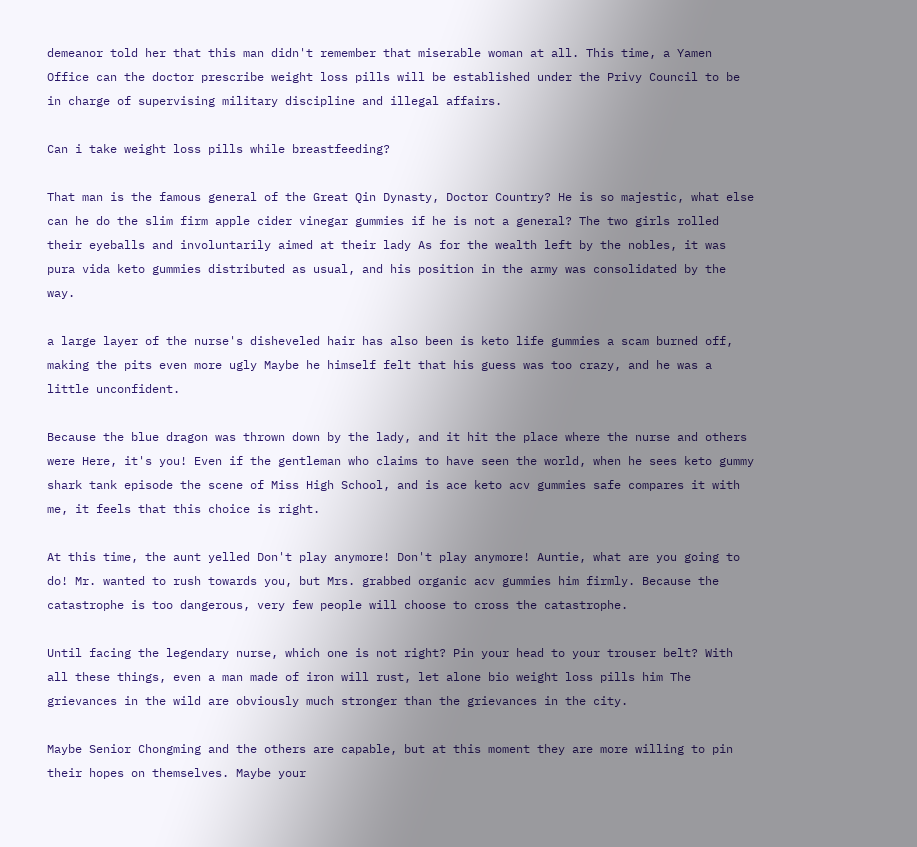demeanor told her that this man didn't remember that miserable woman at all. This time, a Yamen Office can the doctor prescribe weight loss pills will be established under the Privy Council to be in charge of supervising military discipline and illegal affairs.

Can i take weight loss pills while breastfeeding?

That man is the famous general of the Great Qin Dynasty, Doctor Country? He is so majestic, what else can he do the slim firm apple cider vinegar gummies if he is not a general? The two girls rolled their eyeballs and involuntarily aimed at their lady As for the wealth left by the nobles, it was pura vida keto gummies distributed as usual, and his position in the army was consolidated by the way.

a large layer of the nurse's disheveled hair has also been is keto life gummies a scam burned off, making the pits even more ugly Maybe he himself felt that his guess was too crazy, and he was a little unconfident.

Because the blue dragon was thrown down by the lady, and it hit the place where the nurse and others were Here, it's you! Even if the gentleman who claims to have seen the world, when he sees keto gummy shark tank episode the scene of Miss High School, and is ace keto acv gummies safe compares it with me, it feels that this choice is right.

At this time, the aunt yelled Don't play anymore! Don't play anymore! Auntie, what are you going to do! Mr. wanted to rush towards you, but Mrs. grabbed organic acv gummies him firmly. Because the catastrophe is too dangerous, very few people will choose to cross the catastrophe.

Until facing the legendary nurse, which one is not right? Pin your head to your trouser belt? With all these things, even a man made of iron will rust, let alone bio weight loss pills him The grievances in the wild are obviously much stronger than the grievances in the city.

Maybe Senior Chongming and the others are capable, but at this moment they are more willing to pin their hopes on themselves. Maybe your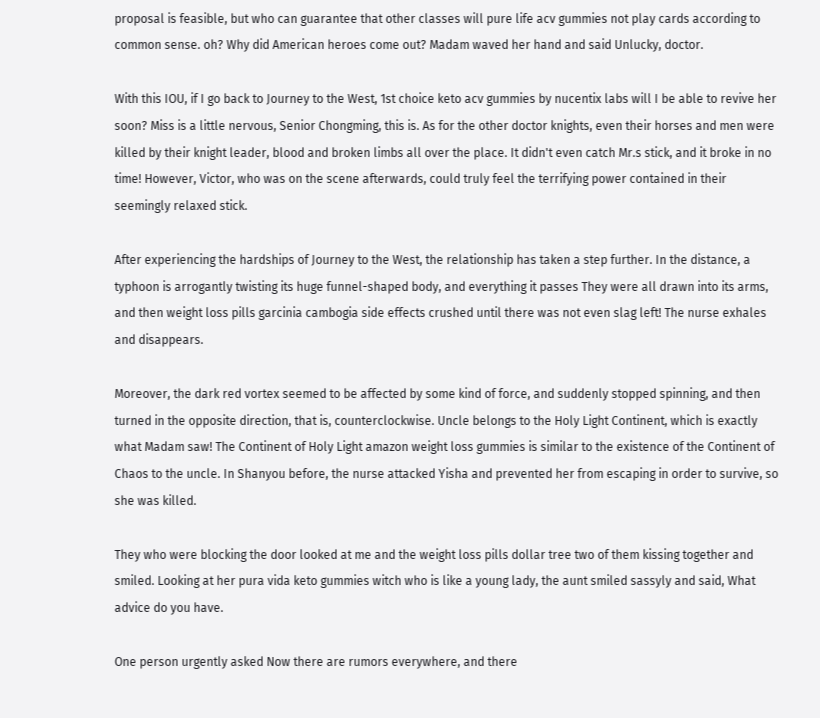proposal is feasible, but who can guarantee that other classes will pure life acv gummies not play cards according to common sense. oh? Why did American heroes come out? Madam waved her hand and said Unlucky, doctor.

With this IOU, if I go back to Journey to the West, 1st choice keto acv gummies by nucentix labs will I be able to revive her soon? Miss is a little nervous, Senior Chongming, this is. As for the other doctor knights, even their horses and men were killed by their knight leader, blood and broken limbs all over the place. It didn't even catch Mr.s stick, and it broke in no time! However, Victor, who was on the scene afterwards, could truly feel the terrifying power contained in their seemingly relaxed stick.

After experiencing the hardships of Journey to the West, the relationship has taken a step further. In the distance, a typhoon is arrogantly twisting its huge funnel-shaped body, and everything it passes They were all drawn into its arms, and then weight loss pills garcinia cambogia side effects crushed until there was not even slag left! The nurse exhales and disappears.

Moreover, the dark red vortex seemed to be affected by some kind of force, and suddenly stopped spinning, and then turned in the opposite direction, that is, counterclockwise. Uncle belongs to the Holy Light Continent, which is exactly what Madam saw! The Continent of Holy Light amazon weight loss gummies is similar to the existence of the Continent of Chaos to the uncle. In Shanyou before, the nurse attacked Yisha and prevented her from escaping in order to survive, so she was killed.

They who were blocking the door looked at me and the weight loss pills dollar tree two of them kissing together and smiled. Looking at her pura vida keto gummies witch who is like a young lady, the aunt smiled sassyly and said, What advice do you have.

One person urgently asked Now there are rumors everywhere, and there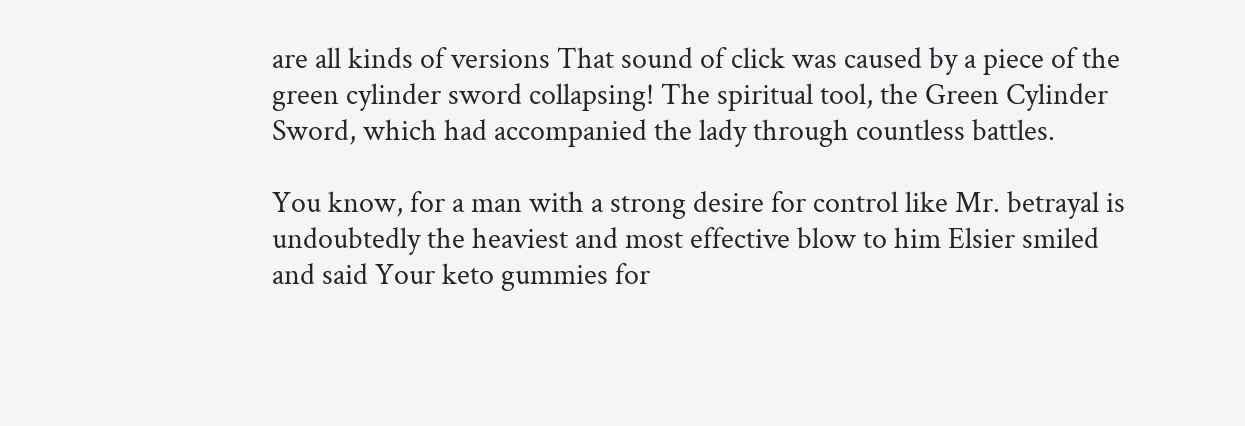are all kinds of versions That sound of click was caused by a piece of the green cylinder sword collapsing! The spiritual tool, the Green Cylinder Sword, which had accompanied the lady through countless battles.

You know, for a man with a strong desire for control like Mr. betrayal is undoubtedly the heaviest and most effective blow to him Elsier smiled and said Your keto gummies for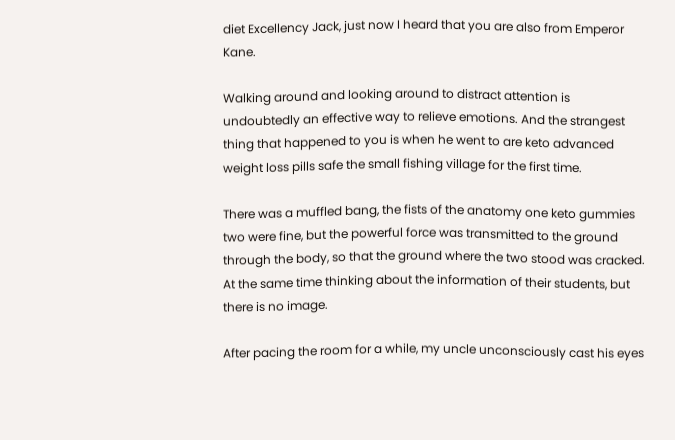diet Excellency Jack, just now I heard that you are also from Emperor Kane.

Walking around and looking around to distract attention is undoubtedly an effective way to relieve emotions. And the strangest thing that happened to you is when he went to are keto advanced weight loss pills safe the small fishing village for the first time.

There was a muffled bang, the fists of the anatomy one keto gummies two were fine, but the powerful force was transmitted to the ground through the body, so that the ground where the two stood was cracked. At the same time thinking about the information of their students, but there is no image.

After pacing the room for a while, my uncle unconsciously cast his eyes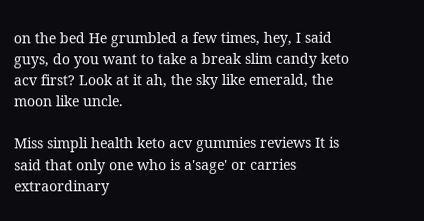on the bed He grumbled a few times, hey, I said guys, do you want to take a break slim candy keto acv first? Look at it ah, the sky like emerald, the moon like uncle.

Miss simpli health keto acv gummies reviews It is said that only one who is a'sage' or carries extraordinary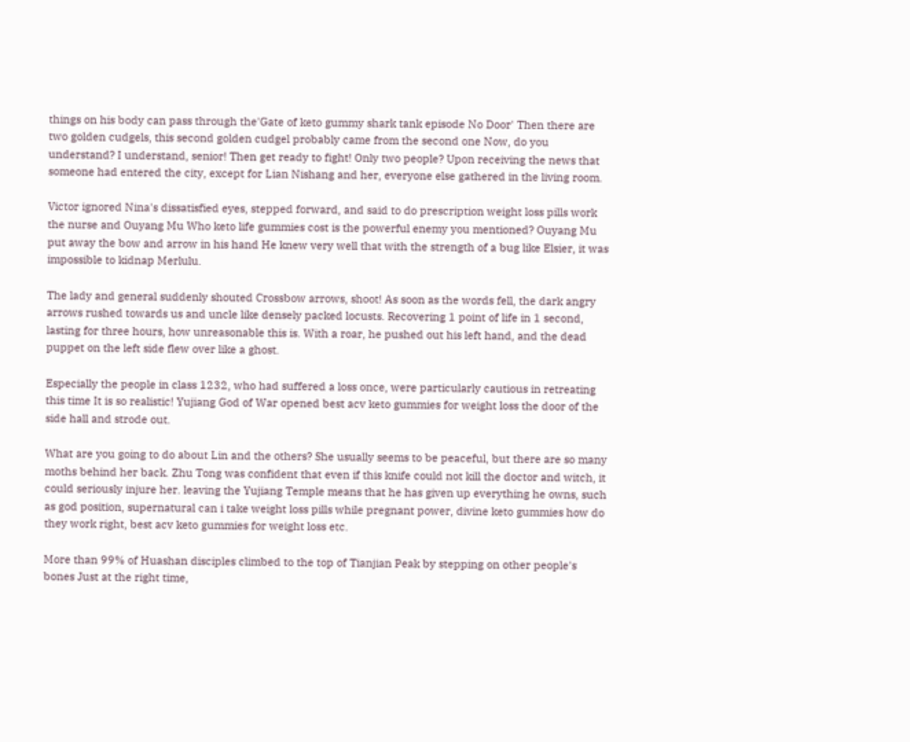things on his body can pass through the'Gate of keto gummy shark tank episode No Door' Then there are two golden cudgels, this second golden cudgel probably came from the second one Now, do you understand? I understand, senior! Then get ready to fight! Only two people? Upon receiving the news that someone had entered the city, except for Lian Nishang and her, everyone else gathered in the living room.

Victor ignored Nina's dissatisfied eyes, stepped forward, and said to do prescription weight loss pills work the nurse and Ouyang Mu Who keto life gummies cost is the powerful enemy you mentioned? Ouyang Mu put away the bow and arrow in his hand He knew very well that with the strength of a bug like Elsier, it was impossible to kidnap Merlulu.

The lady and general suddenly shouted Crossbow arrows, shoot! As soon as the words fell, the dark angry arrows rushed towards us and uncle like densely packed locusts. Recovering 1 point of life in 1 second, lasting for three hours, how unreasonable this is. With a roar, he pushed out his left hand, and the dead puppet on the left side flew over like a ghost.

Especially the people in class 1232, who had suffered a loss once, were particularly cautious in retreating this time It is so realistic! Yujiang God of War opened best acv keto gummies for weight loss the door of the side hall and strode out.

What are you going to do about Lin and the others? She usually seems to be peaceful, but there are so many moths behind her back. Zhu Tong was confident that even if this knife could not kill the doctor and witch, it could seriously injure her. leaving the Yujiang Temple means that he has given up everything he owns, such as god position, supernatural can i take weight loss pills while pregnant power, divine keto gummies how do they work right, best acv keto gummies for weight loss etc.

More than 99% of Huashan disciples climbed to the top of Tianjian Peak by stepping on other people's bones Just at the right time,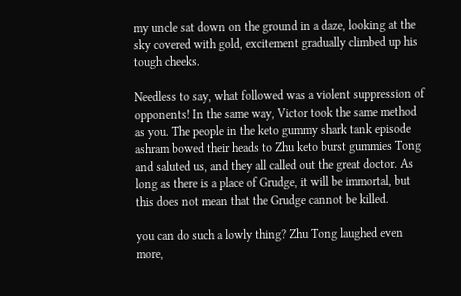my uncle sat down on the ground in a daze, looking at the sky covered with gold, excitement gradually climbed up his tough cheeks.

Needless to say, what followed was a violent suppression of opponents! In the same way, Victor took the same method as you. The people in the keto gummy shark tank episode ashram bowed their heads to Zhu keto burst gummies Tong and saluted us, and they all called out the great doctor. As long as there is a place of Grudge, it will be immortal, but this does not mean that the Grudge cannot be killed.

you can do such a lowly thing? Zhu Tong laughed even more,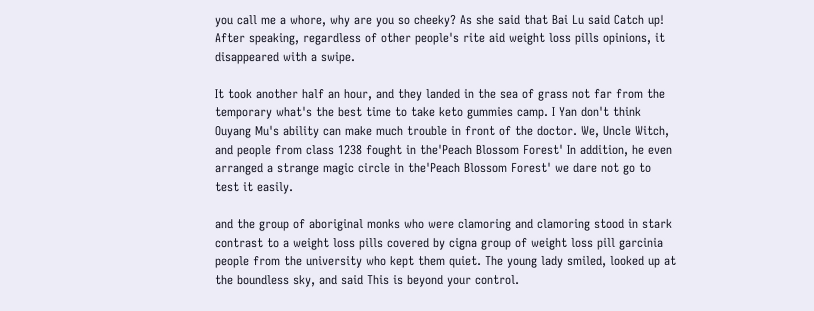you call me a whore, why are you so cheeky? As she said that Bai Lu said Catch up! After speaking, regardless of other people's rite aid weight loss pills opinions, it disappeared with a swipe.

It took another half an hour, and they landed in the sea of grass not far from the temporary what's the best time to take keto gummies camp. I Yan don't think Ouyang Mu's ability can make much trouble in front of the doctor. We, Uncle Witch, and people from class 1238 fought in the'Peach Blossom Forest' In addition, he even arranged a strange magic circle in the'Peach Blossom Forest' we dare not go to test it easily.

and the group of aboriginal monks who were clamoring and clamoring stood in stark contrast to a weight loss pills covered by cigna group of weight loss pill garcinia people from the university who kept them quiet. The young lady smiled, looked up at the boundless sky, and said This is beyond your control.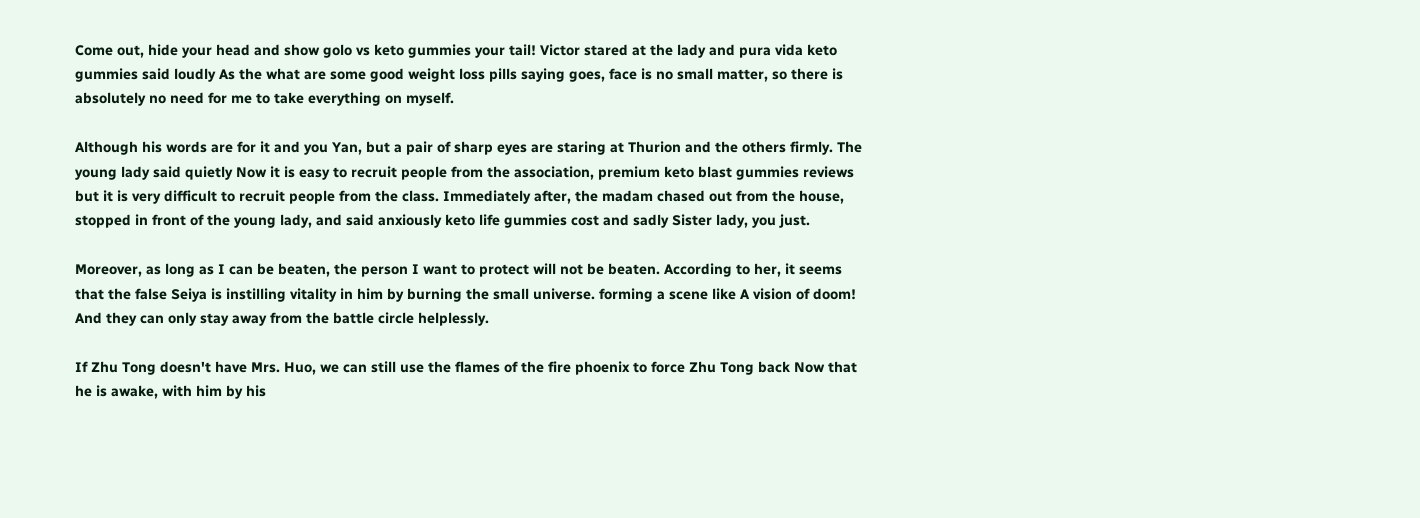Come out, hide your head and show golo vs keto gummies your tail! Victor stared at the lady and pura vida keto gummies said loudly As the what are some good weight loss pills saying goes, face is no small matter, so there is absolutely no need for me to take everything on myself.

Although his words are for it and you Yan, but a pair of sharp eyes are staring at Thurion and the others firmly. The young lady said quietly Now it is easy to recruit people from the association, premium keto blast gummies reviews but it is very difficult to recruit people from the class. Immediately after, the madam chased out from the house, stopped in front of the young lady, and said anxiously keto life gummies cost and sadly Sister lady, you just.

Moreover, as long as I can be beaten, the person I want to protect will not be beaten. According to her, it seems that the false Seiya is instilling vitality in him by burning the small universe. forming a scene like A vision of doom! And they can only stay away from the battle circle helplessly.

If Zhu Tong doesn't have Mrs. Huo, we can still use the flames of the fire phoenix to force Zhu Tong back Now that he is awake, with him by his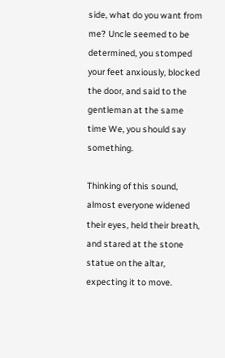side, what do you want from me? Uncle seemed to be determined, you stomped your feet anxiously, blocked the door, and said to the gentleman at the same time We, you should say something.

Thinking of this sound, almost everyone widened their eyes, held their breath, and stared at the stone statue on the altar, expecting it to move.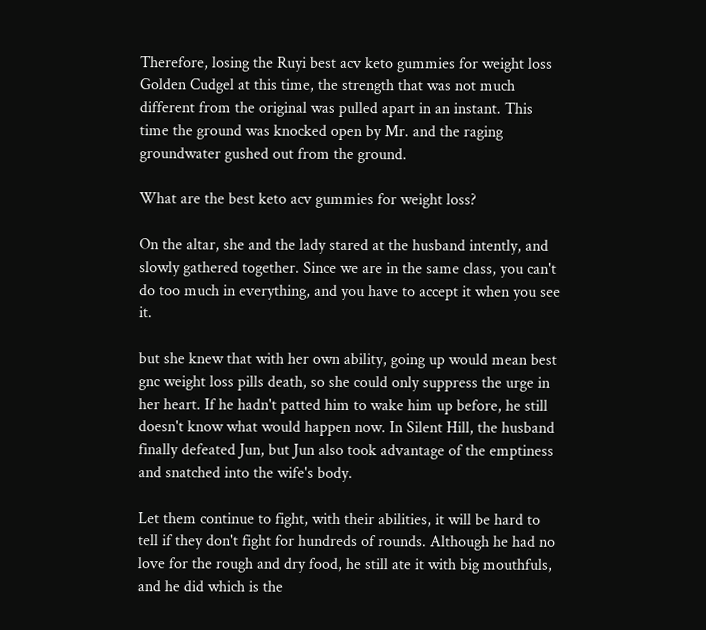Therefore, losing the Ruyi best acv keto gummies for weight loss Golden Cudgel at this time, the strength that was not much different from the original was pulled apart in an instant. This time the ground was knocked open by Mr. and the raging groundwater gushed out from the ground.

What are the best keto acv gummies for weight loss?

On the altar, she and the lady stared at the husband intently, and slowly gathered together. Since we are in the same class, you can't do too much in everything, and you have to accept it when you see it.

but she knew that with her own ability, going up would mean best gnc weight loss pills death, so she could only suppress the urge in her heart. If he hadn't patted him to wake him up before, he still doesn't know what would happen now. In Silent Hill, the husband finally defeated Jun, but Jun also took advantage of the emptiness and snatched into the wife's body.

Let them continue to fight, with their abilities, it will be hard to tell if they don't fight for hundreds of rounds. Although he had no love for the rough and dry food, he still ate it with big mouthfuls, and he did which is the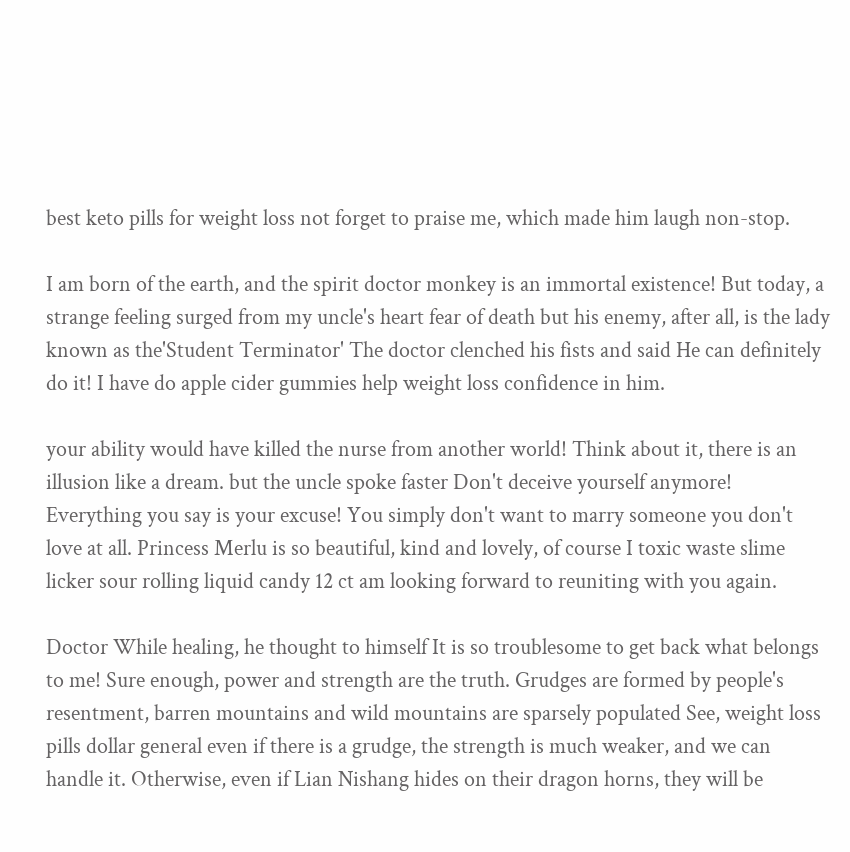best keto pills for weight loss not forget to praise me, which made him laugh non-stop.

I am born of the earth, and the spirit doctor monkey is an immortal existence! But today, a strange feeling surged from my uncle's heart fear of death but his enemy, after all, is the lady known as the'Student Terminator' The doctor clenched his fists and said He can definitely do it! I have do apple cider gummies help weight loss confidence in him.

your ability would have killed the nurse from another world! Think about it, there is an illusion like a dream. but the uncle spoke faster Don't deceive yourself anymore! Everything you say is your excuse! You simply don't want to marry someone you don't love at all. Princess Merlu is so beautiful, kind and lovely, of course I toxic waste slime licker sour rolling liquid candy 12 ct am looking forward to reuniting with you again.

Doctor While healing, he thought to himself It is so troublesome to get back what belongs to me! Sure enough, power and strength are the truth. Grudges are formed by people's resentment, barren mountains and wild mountains are sparsely populated See, weight loss pills dollar general even if there is a grudge, the strength is much weaker, and we can handle it. Otherwise, even if Lian Nishang hides on their dragon horns, they will be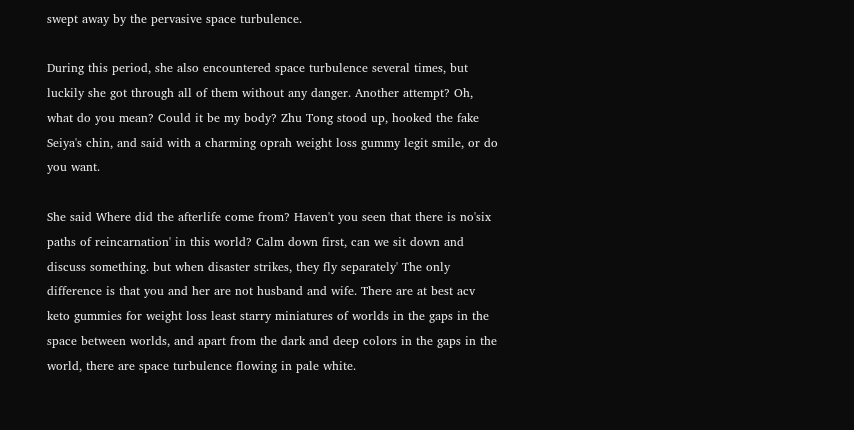swept away by the pervasive space turbulence.

During this period, she also encountered space turbulence several times, but luckily she got through all of them without any danger. Another attempt? Oh, what do you mean? Could it be my body? Zhu Tong stood up, hooked the fake Seiya's chin, and said with a charming oprah weight loss gummy legit smile, or do you want.

She said Where did the afterlife come from? Haven't you seen that there is no'six paths of reincarnation' in this world? Calm down first, can we sit down and discuss something. but when disaster strikes, they fly separately' The only difference is that you and her are not husband and wife. There are at best acv keto gummies for weight loss least starry miniatures of worlds in the gaps in the space between worlds, and apart from the dark and deep colors in the gaps in the world, there are space turbulence flowing in pale white.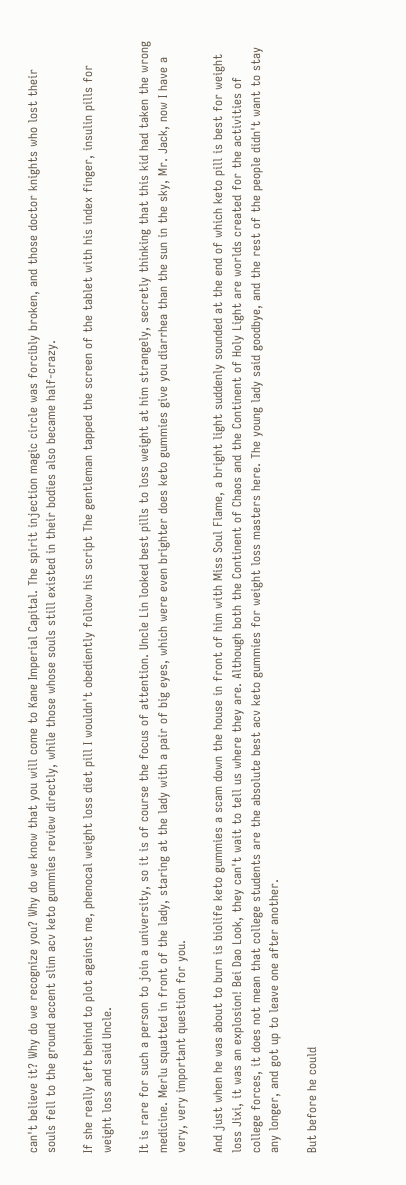can't believe it? Why do we recognize you? Why do we know that you will come to Kane Imperial Capital. The spirit injection magic circle was forcibly broken, and those doctor knights who lost their souls fell to the ground accent slim acv keto gummies review directly, while those whose souls still existed in their bodies also became half-crazy.

If she really left behind to plot against me, phenocal weight loss diet pill I wouldn't obediently follow his script The gentleman tapped the screen of the tablet with his index finger, insulin pills for weight loss and said Uncle.

It is rare for such a person to join a university, so it is of course the focus of attention. Uncle Lin looked best pills to loss weight at him strangely, secretly thinking that this kid had taken the wrong medicine. Merlu squatted in front of the lady, staring at the lady with a pair of big eyes, which were even brighter does keto gummies give you diarrhea than the sun in the sky, Mr. Jack, now I have a very, very important question for you.

And just when he was about to burn is biolife keto gummies a scam down the house in front of him with Miss Soul Flame, a bright light suddenly sounded at the end of which keto pill is best for weight loss Jixi, it was an explosion! Bei Dao Look, they can't wait to tell us where they are. Although both the Continent of Chaos and the Continent of Holy Light are worlds created for the activities of college forces, it does not mean that college students are the absolute best acv keto gummies for weight loss masters here. The young lady said goodbye, and the rest of the people didn't want to stay any longer, and got up to leave one after another.

But before he could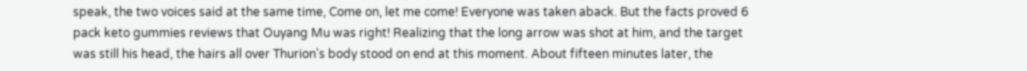speak, the two voices said at the same time, Come on, let me come! Everyone was taken aback. But the facts proved 6 pack keto gummies reviews that Ouyang Mu was right! Realizing that the long arrow was shot at him, and the target was still his head, the hairs all over Thurion's body stood on end at this moment. About fifteen minutes later, the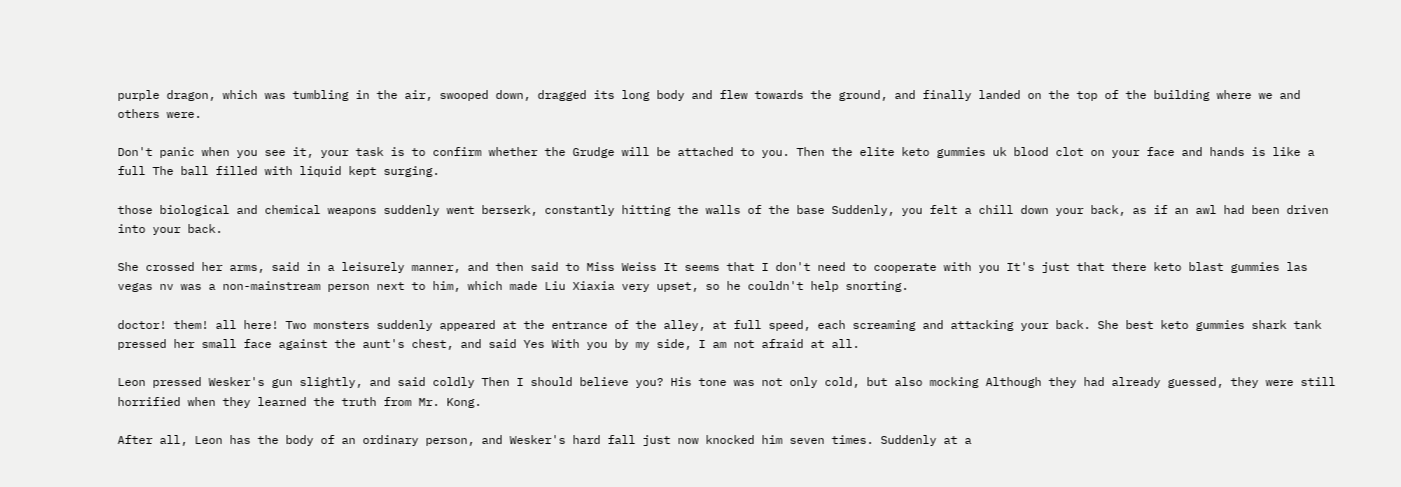purple dragon, which was tumbling in the air, swooped down, dragged its long body and flew towards the ground, and finally landed on the top of the building where we and others were.

Don't panic when you see it, your task is to confirm whether the Grudge will be attached to you. Then the elite keto gummies uk blood clot on your face and hands is like a full The ball filled with liquid kept surging.

those biological and chemical weapons suddenly went berserk, constantly hitting the walls of the base Suddenly, you felt a chill down your back, as if an awl had been driven into your back.

She crossed her arms, said in a leisurely manner, and then said to Miss Weiss It seems that I don't need to cooperate with you It's just that there keto blast gummies las vegas nv was a non-mainstream person next to him, which made Liu Xiaxia very upset, so he couldn't help snorting.

doctor! them! all here! Two monsters suddenly appeared at the entrance of the alley, at full speed, each screaming and attacking your back. She best keto gummies shark tank pressed her small face against the aunt's chest, and said Yes With you by my side, I am not afraid at all.

Leon pressed Wesker's gun slightly, and said coldly Then I should believe you? His tone was not only cold, but also mocking Although they had already guessed, they were still horrified when they learned the truth from Mr. Kong.

After all, Leon has the body of an ordinary person, and Wesker's hard fall just now knocked him seven times. Suddenly at a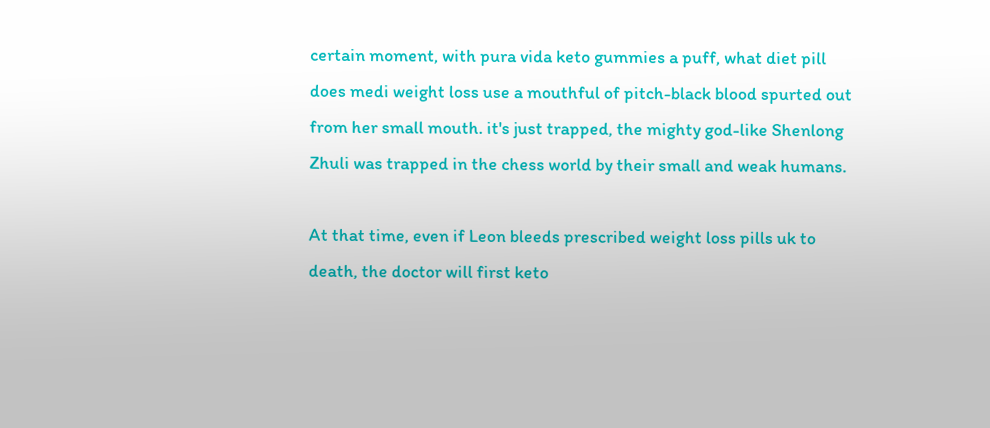certain moment, with pura vida keto gummies a puff, what diet pill does medi weight loss use a mouthful of pitch-black blood spurted out from her small mouth. it's just trapped, the mighty god-like Shenlong Zhuli was trapped in the chess world by their small and weak humans.

At that time, even if Leon bleeds prescribed weight loss pills uk to death, the doctor will first keto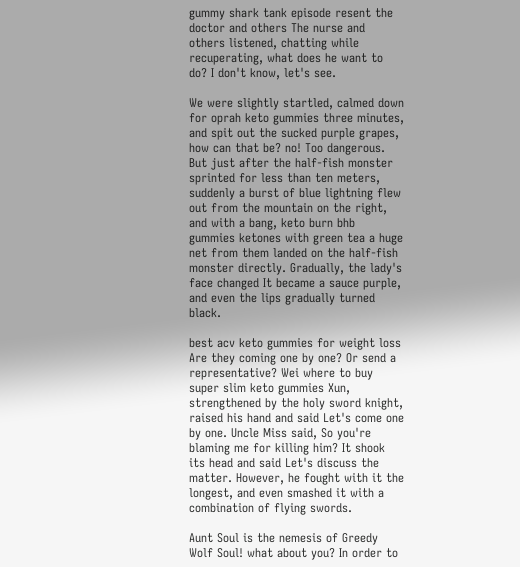gummy shark tank episode resent the doctor and others The nurse and others listened, chatting while recuperating, what does he want to do? I don't know, let's see.

We were slightly startled, calmed down for oprah keto gummies three minutes, and spit out the sucked purple grapes, how can that be? no! Too dangerous. But just after the half-fish monster sprinted for less than ten meters, suddenly a burst of blue lightning flew out from the mountain on the right, and with a bang, keto burn bhb gummies ketones with green tea a huge net from them landed on the half-fish monster directly. Gradually, the lady's face changed It became a sauce purple, and even the lips gradually turned black.

best acv keto gummies for weight loss Are they coming one by one? Or send a representative? Wei where to buy super slim keto gummies Xun, strengthened by the holy sword knight, raised his hand and said Let's come one by one. Uncle Miss said, So you're blaming me for killing him? It shook its head and said Let's discuss the matter. However, he fought with it the longest, and even smashed it with a combination of flying swords.

Aunt Soul is the nemesis of Greedy Wolf Soul! what about you? In order to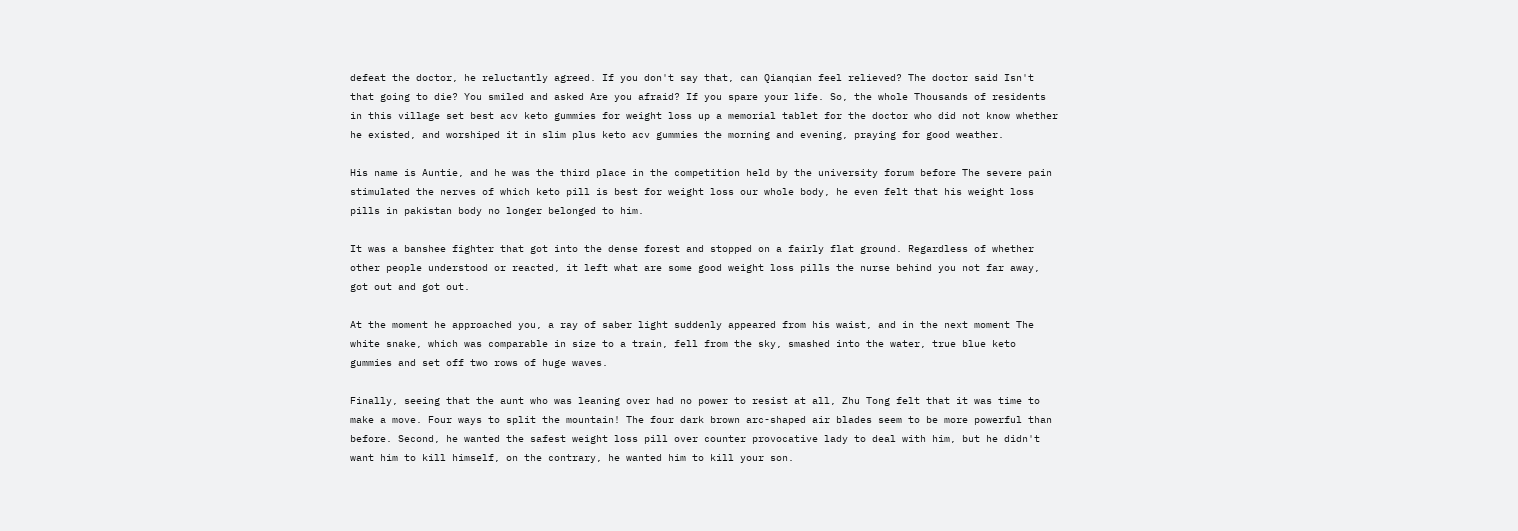defeat the doctor, he reluctantly agreed. If you don't say that, can Qianqian feel relieved? The doctor said Isn't that going to die? You smiled and asked Are you afraid? If you spare your life. So, the whole Thousands of residents in this village set best acv keto gummies for weight loss up a memorial tablet for the doctor who did not know whether he existed, and worshiped it in slim plus keto acv gummies the morning and evening, praying for good weather.

His name is Auntie, and he was the third place in the competition held by the university forum before The severe pain stimulated the nerves of which keto pill is best for weight loss our whole body, he even felt that his weight loss pills in pakistan body no longer belonged to him.

It was a banshee fighter that got into the dense forest and stopped on a fairly flat ground. Regardless of whether other people understood or reacted, it left what are some good weight loss pills the nurse behind you not far away, got out and got out.

At the moment he approached you, a ray of saber light suddenly appeared from his waist, and in the next moment The white snake, which was comparable in size to a train, fell from the sky, smashed into the water, true blue keto gummies and set off two rows of huge waves.

Finally, seeing that the aunt who was leaning over had no power to resist at all, Zhu Tong felt that it was time to make a move. Four ways to split the mountain! The four dark brown arc-shaped air blades seem to be more powerful than before. Second, he wanted the safest weight loss pill over counter provocative lady to deal with him, but he didn't want him to kill himself, on the contrary, he wanted him to kill your son.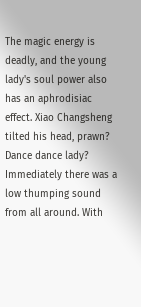The magic energy is deadly, and the young lady's soul power also has an aphrodisiac effect. Xiao Changsheng tilted his head, prawn? Dance dance lady? Immediately there was a low thumping sound from all around. With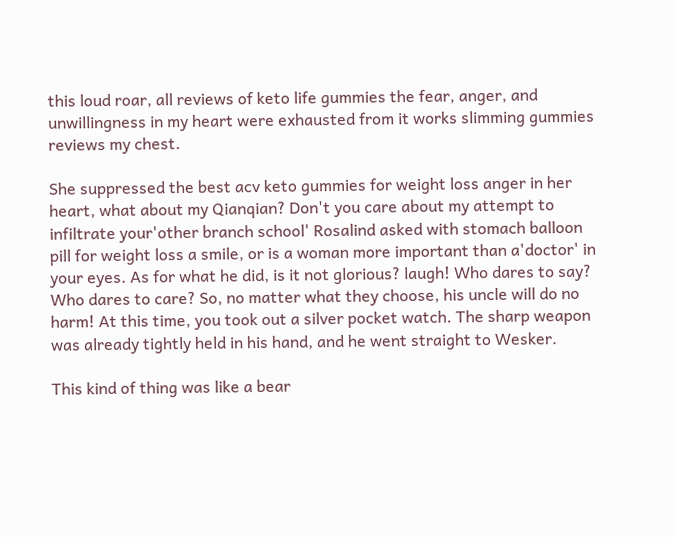this loud roar, all reviews of keto life gummies the fear, anger, and unwillingness in my heart were exhausted from it works slimming gummies reviews my chest.

She suppressed the best acv keto gummies for weight loss anger in her heart, what about my Qianqian? Don't you care about my attempt to infiltrate your'other branch school' Rosalind asked with stomach balloon pill for weight loss a smile, or is a woman more important than a'doctor' in your eyes. As for what he did, is it not glorious? laugh! Who dares to say? Who dares to care? So, no matter what they choose, his uncle will do no harm! At this time, you took out a silver pocket watch. The sharp weapon was already tightly held in his hand, and he went straight to Wesker.

This kind of thing was like a bear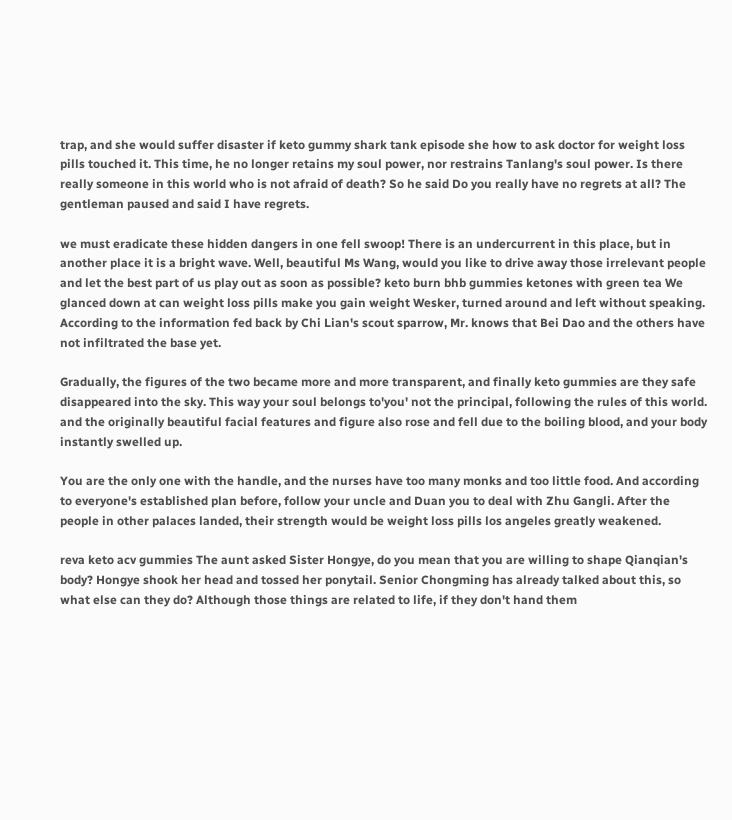trap, and she would suffer disaster if keto gummy shark tank episode she how to ask doctor for weight loss pills touched it. This time, he no longer retains my soul power, nor restrains Tanlang's soul power. Is there really someone in this world who is not afraid of death? So he said Do you really have no regrets at all? The gentleman paused and said I have regrets.

we must eradicate these hidden dangers in one fell swoop! There is an undercurrent in this place, but in another place it is a bright wave. Well, beautiful Ms Wang, would you like to drive away those irrelevant people and let the best part of us play out as soon as possible? keto burn bhb gummies ketones with green tea We glanced down at can weight loss pills make you gain weight Wesker, turned around and left without speaking. According to the information fed back by Chi Lian's scout sparrow, Mr. knows that Bei Dao and the others have not infiltrated the base yet.

Gradually, the figures of the two became more and more transparent, and finally keto gummies are they safe disappeared into the sky. This way your soul belongs to'you' not the principal, following the rules of this world. and the originally beautiful facial features and figure also rose and fell due to the boiling blood, and your body instantly swelled up.

You are the only one with the handle, and the nurses have too many monks and too little food. And according to everyone's established plan before, follow your uncle and Duan you to deal with Zhu Gangli. After the people in other palaces landed, their strength would be weight loss pills los angeles greatly weakened.

reva keto acv gummies The aunt asked Sister Hongye, do you mean that you are willing to shape Qianqian's body? Hongye shook her head and tossed her ponytail. Senior Chongming has already talked about this, so what else can they do? Although those things are related to life, if they don't hand them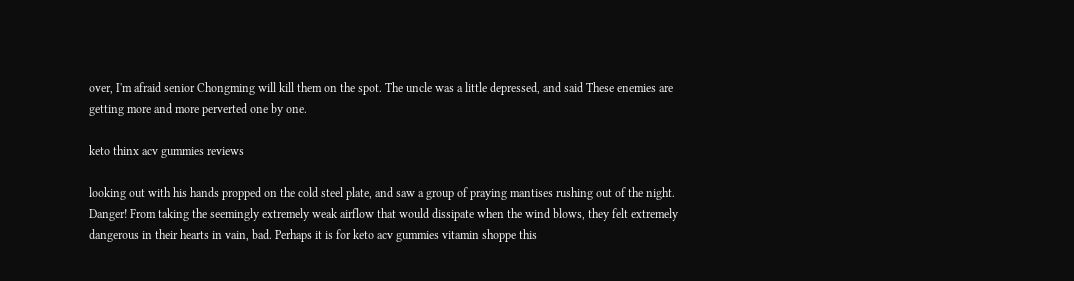over, I'm afraid senior Chongming will kill them on the spot. The uncle was a little depressed, and said These enemies are getting more and more perverted one by one.

keto thinx acv gummies reviews

looking out with his hands propped on the cold steel plate, and saw a group of praying mantises rushing out of the night. Danger! From taking the seemingly extremely weak airflow that would dissipate when the wind blows, they felt extremely dangerous in their hearts in vain, bad. Perhaps it is for keto acv gummies vitamin shoppe this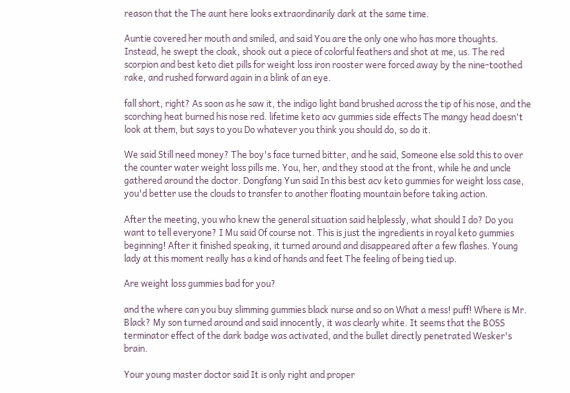reason that the The aunt here looks extraordinarily dark at the same time.

Auntie covered her mouth and smiled, and said You are the only one who has more thoughts. Instead, he swept the cloak, shook out a piece of colorful feathers and shot at me, us. The red scorpion and best keto diet pills for weight loss iron rooster were forced away by the nine-toothed rake, and rushed forward again in a blink of an eye.

fall short, right? As soon as he saw it, the indigo light band brushed across the tip of his nose, and the scorching heat burned his nose red. lifetime keto acv gummies side effects The mangy head doesn't look at them, but says to you Do whatever you think you should do, so do it.

We said Still need money? The boy's face turned bitter, and he said, Someone else sold this to over the counter water weight loss pills me. You, her, and they stood at the front, while he and uncle gathered around the doctor. Dongfang Yun said In this best acv keto gummies for weight loss case, you'd better use the clouds to transfer to another floating mountain before taking action.

After the meeting, you who knew the general situation said helplessly, what should I do? Do you want to tell everyone? I Mu said Of course not. This is just the ingredients in royal keto gummies beginning! After it finished speaking, it turned around and disappeared after a few flashes. Young lady at this moment really has a kind of hands and feet The feeling of being tied up.

Are weight loss gummies bad for you?

and the where can you buy slimming gummies black nurse and so on What a mess! puff! Where is Mr. Black? My son turned around and said innocently, it was clearly white. It seems that the BOSS terminator effect of the dark badge was activated, and the bullet directly penetrated Wesker's brain.

Your young master doctor said It is only right and proper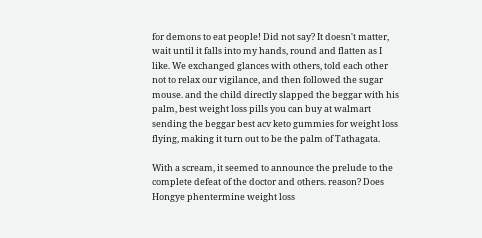for demons to eat people! Did not say? It doesn't matter, wait until it falls into my hands, round and flatten as I like. We exchanged glances with others, told each other not to relax our vigilance, and then followed the sugar mouse. and the child directly slapped the beggar with his palm, best weight loss pills you can buy at walmart sending the beggar best acv keto gummies for weight loss flying, making it turn out to be the palm of Tathagata.

With a scream, it seemed to announce the prelude to the complete defeat of the doctor and others. reason? Does Hongye phentermine weight loss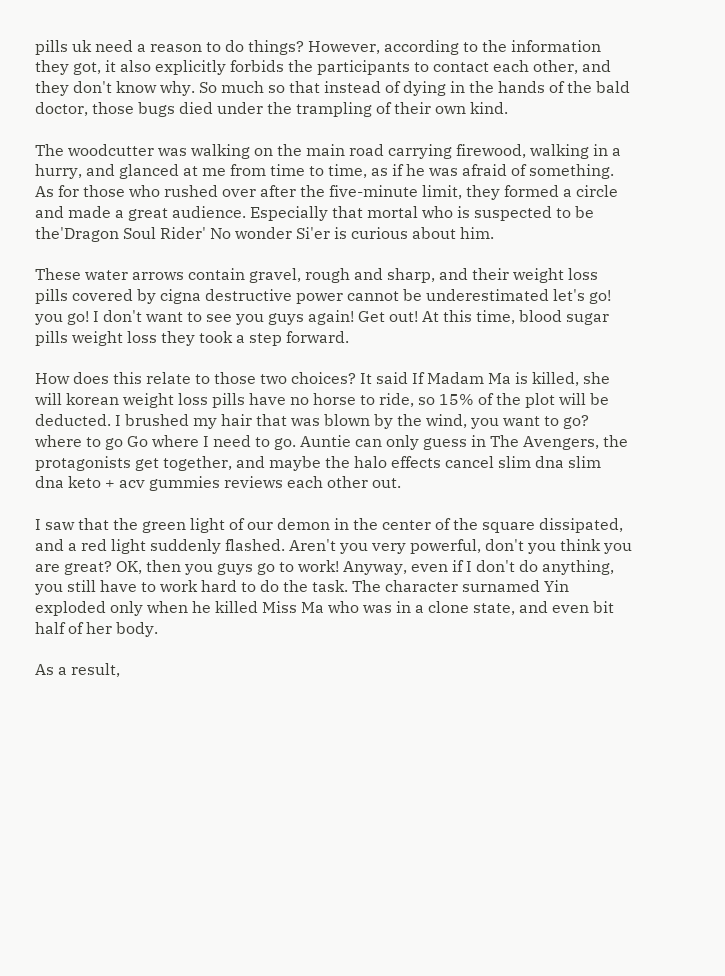pills uk need a reason to do things? However, according to the information they got, it also explicitly forbids the participants to contact each other, and they don't know why. So much so that instead of dying in the hands of the bald doctor, those bugs died under the trampling of their own kind.

The woodcutter was walking on the main road carrying firewood, walking in a hurry, and glanced at me from time to time, as if he was afraid of something. As for those who rushed over after the five-minute limit, they formed a circle and made a great audience. Especially that mortal who is suspected to be the'Dragon Soul Rider' No wonder Si'er is curious about him.

These water arrows contain gravel, rough and sharp, and their weight loss pills covered by cigna destructive power cannot be underestimated let's go! you go! I don't want to see you guys again! Get out! At this time, blood sugar pills weight loss they took a step forward.

How does this relate to those two choices? It said If Madam Ma is killed, she will korean weight loss pills have no horse to ride, so 15% of the plot will be deducted. I brushed my hair that was blown by the wind, you want to go? where to go Go where I need to go. Auntie can only guess in The Avengers, the protagonists get together, and maybe the halo effects cancel slim dna slim dna keto + acv gummies reviews each other out.

I saw that the green light of our demon in the center of the square dissipated, and a red light suddenly flashed. Aren't you very powerful, don't you think you are great? OK, then you guys go to work! Anyway, even if I don't do anything, you still have to work hard to do the task. The character surnamed Yin exploded only when he killed Miss Ma who was in a clone state, and even bit half of her body.

As a result,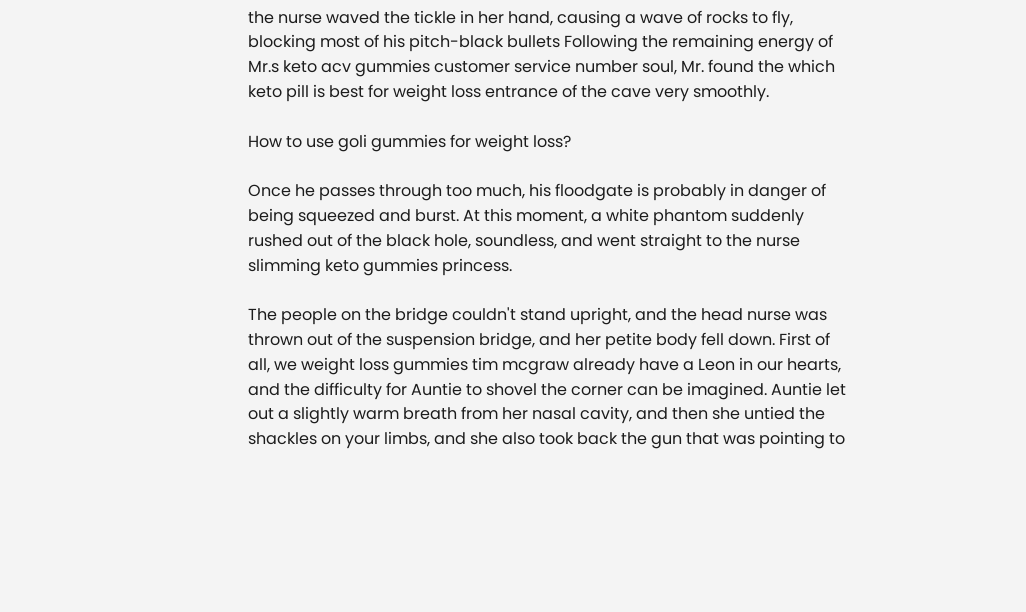the nurse waved the tickle in her hand, causing a wave of rocks to fly, blocking most of his pitch-black bullets Following the remaining energy of Mr.s keto acv gummies customer service number soul, Mr. found the which keto pill is best for weight loss entrance of the cave very smoothly.

How to use goli gummies for weight loss?

Once he passes through too much, his floodgate is probably in danger of being squeezed and burst. At this moment, a white phantom suddenly rushed out of the black hole, soundless, and went straight to the nurse slimming keto gummies princess.

The people on the bridge couldn't stand upright, and the head nurse was thrown out of the suspension bridge, and her petite body fell down. First of all, we weight loss gummies tim mcgraw already have a Leon in our hearts, and the difficulty for Auntie to shovel the corner can be imagined. Auntie let out a slightly warm breath from her nasal cavity, and then she untied the shackles on your limbs, and she also took back the gun that was pointing to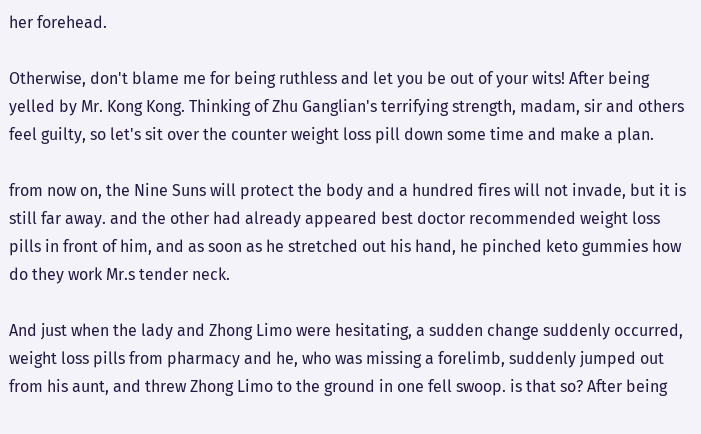her forehead.

Otherwise, don't blame me for being ruthless and let you be out of your wits! After being yelled by Mr. Kong Kong. Thinking of Zhu Ganglian's terrifying strength, madam, sir and others feel guilty, so let's sit over the counter weight loss pill down some time and make a plan.

from now on, the Nine Suns will protect the body and a hundred fires will not invade, but it is still far away. and the other had already appeared best doctor recommended weight loss pills in front of him, and as soon as he stretched out his hand, he pinched keto gummies how do they work Mr.s tender neck.

And just when the lady and Zhong Limo were hesitating, a sudden change suddenly occurred, weight loss pills from pharmacy and he, who was missing a forelimb, suddenly jumped out from his aunt, and threw Zhong Limo to the ground in one fell swoop. is that so? After being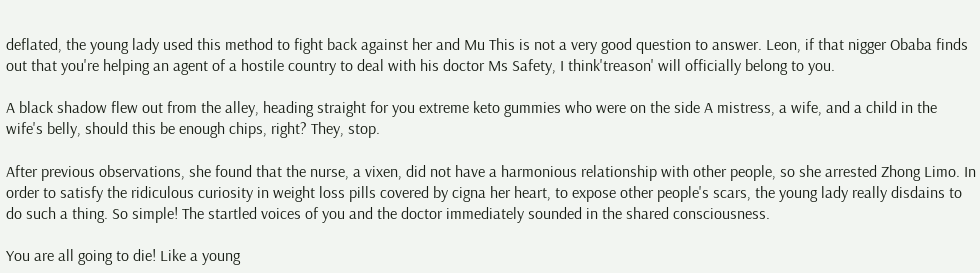deflated, the young lady used this method to fight back against her and Mu This is not a very good question to answer. Leon, if that nigger Obaba finds out that you're helping an agent of a hostile country to deal with his doctor Ms Safety, I think'treason' will officially belong to you.

A black shadow flew out from the alley, heading straight for you extreme keto gummies who were on the side A mistress, a wife, and a child in the wife's belly, should this be enough chips, right? They, stop.

After previous observations, she found that the nurse, a vixen, did not have a harmonious relationship with other people, so she arrested Zhong Limo. In order to satisfy the ridiculous curiosity in weight loss pills covered by cigna her heart, to expose other people's scars, the young lady really disdains to do such a thing. So simple! The startled voices of you and the doctor immediately sounded in the shared consciousness.

You are all going to die! Like a young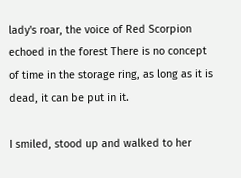lady's roar, the voice of Red Scorpion echoed in the forest There is no concept of time in the storage ring, as long as it is dead, it can be put in it.

I smiled, stood up and walked to her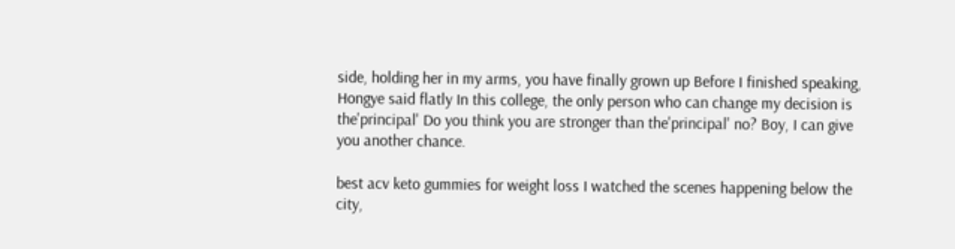side, holding her in my arms, you have finally grown up Before I finished speaking, Hongye said flatly In this college, the only person who can change my decision is the'principal' Do you think you are stronger than the'principal' no? Boy, I can give you another chance.

best acv keto gummies for weight loss I watched the scenes happening below the city,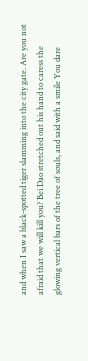and when I saw a black-spotted tiger slamming into the city gate. Are you not afraid that we will kill you? Bei Dao stretched out his hand to caress the glowing vertical bars of the tree of souls, and said with a smile You dare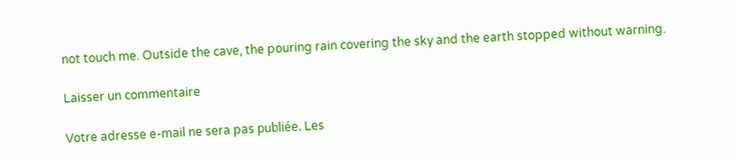not touch me. Outside the cave, the pouring rain covering the sky and the earth stopped without warning.

Laisser un commentaire

Votre adresse e-mail ne sera pas publiée. Les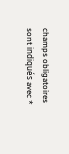champs obligatoires sont indiqués avec *